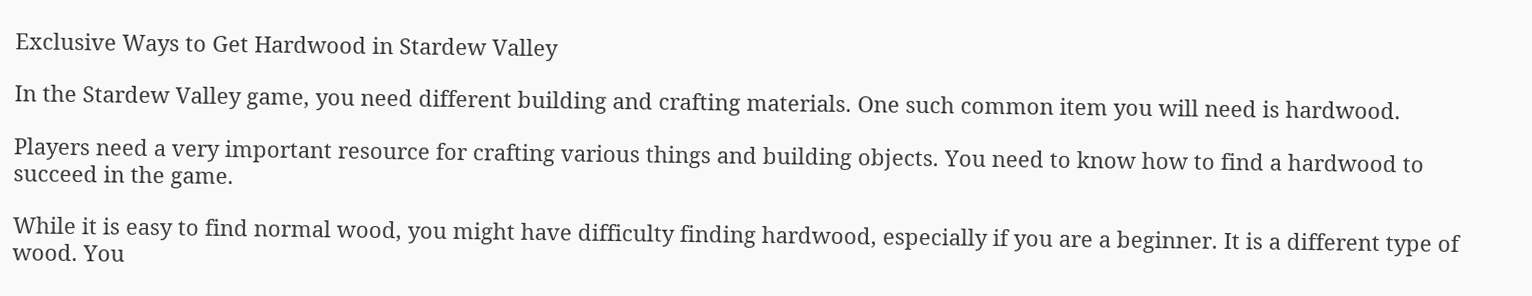Exclusive Ways to Get Hardwood in Stardew Valley

In the Stardew Valley game, you need different building and crafting materials. One such common item you will need is hardwood.

Players need a very important resource for crafting various things and building objects. You need to know how to find a hardwood to succeed in the game.

While it is easy to find normal wood, you might have difficulty finding hardwood, especially if you are a beginner. It is a different type of wood. You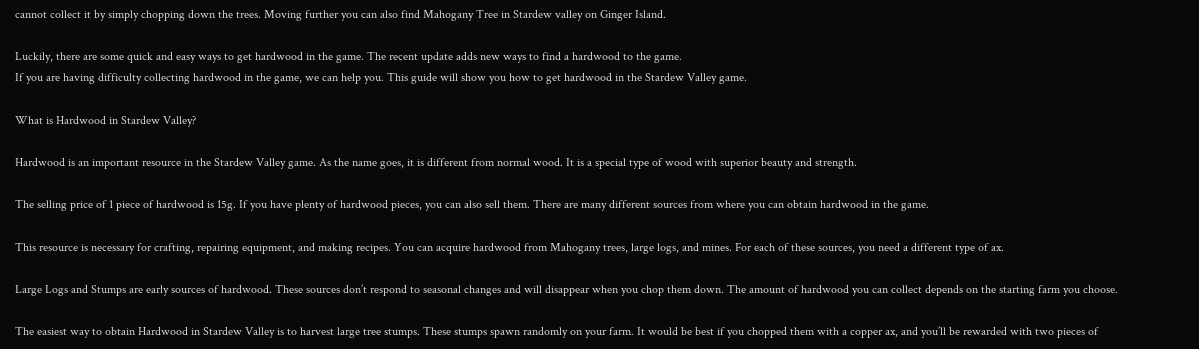cannot collect it by simply chopping down the trees. Moving further you can also find Mahogany Tree in Stardew valley on Ginger Island.

Luckily, there are some quick and easy ways to get hardwood in the game. The recent update adds new ways to find a hardwood to the game.
If you are having difficulty collecting hardwood in the game, we can help you. This guide will show you how to get hardwood in the Stardew Valley game.

What is Hardwood in Stardew Valley?

Hardwood is an important resource in the Stardew Valley game. As the name goes, it is different from normal wood. It is a special type of wood with superior beauty and strength.

The selling price of 1 piece of hardwood is 15g. If you have plenty of hardwood pieces, you can also sell them. There are many different sources from where you can obtain hardwood in the game.

This resource is necessary for crafting, repairing equipment, and making recipes. You can acquire hardwood from Mahogany trees, large logs, and mines. For each of these sources, you need a different type of ax.

Large Logs and Stumps are early sources of hardwood. These sources don’t respond to seasonal changes and will disappear when you chop them down. The amount of hardwood you can collect depends on the starting farm you choose.

The easiest way to obtain Hardwood in Stardew Valley is to harvest large tree stumps. These stumps spawn randomly on your farm. It would be best if you chopped them with a copper ax, and you’ll be rewarded with two pieces of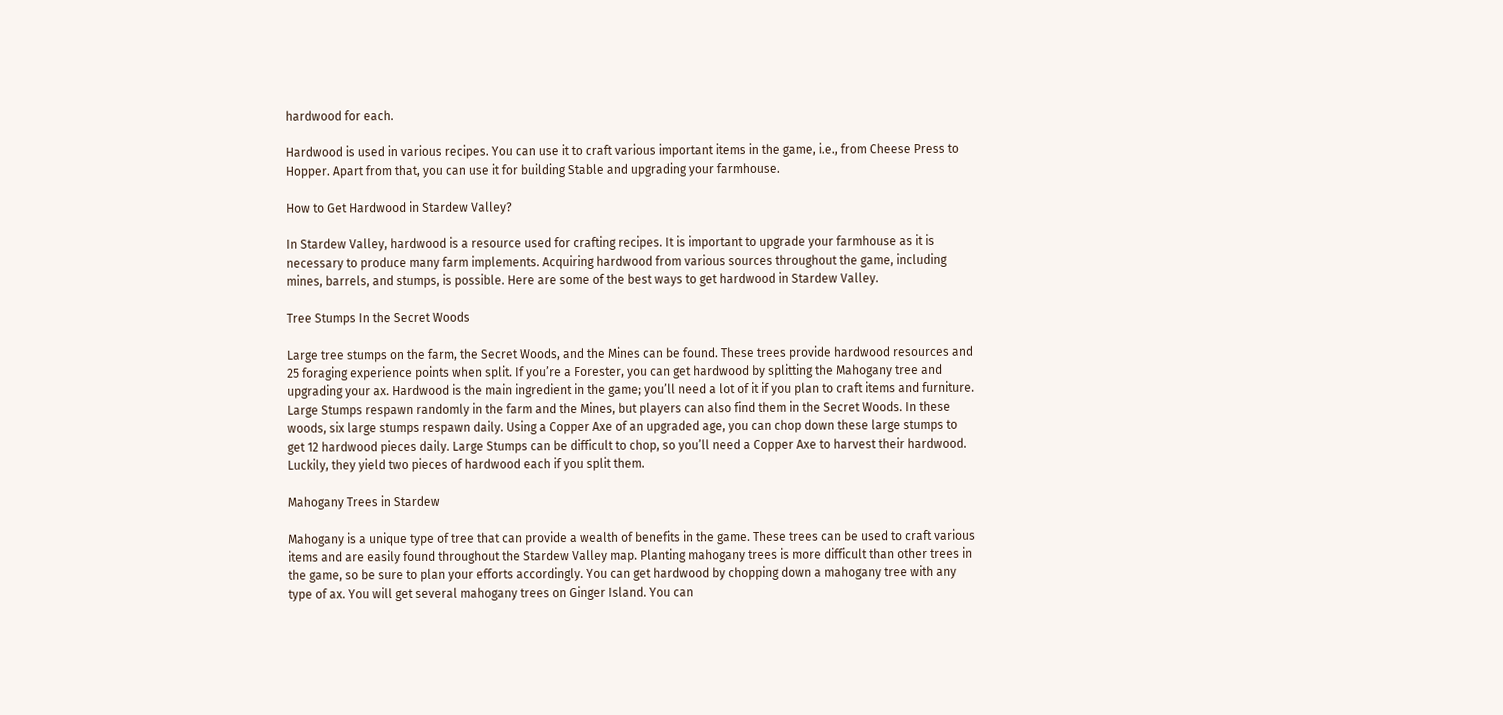hardwood for each.

Hardwood is used in various recipes. You can use it to craft various important items in the game, i.e., from Cheese Press to Hopper. Apart from that, you can use it for building Stable and upgrading your farmhouse.

How to Get Hardwood in Stardew Valley?

In Stardew Valley, hardwood is a resource used for crafting recipes. It is important to upgrade your farmhouse as it is necessary to produce many farm implements. Acquiring hardwood from various sources throughout the game, including mines, barrels, and stumps, is possible. Here are some of the best ways to get hardwood in Stardew Valley.

Tree Stumps In the Secret Woods

Large tree stumps on the farm, the Secret Woods, and the Mines can be found. These trees provide hardwood resources and 25 foraging experience points when split. If you’re a Forester, you can get hardwood by splitting the Mahogany tree and upgrading your ax. Hardwood is the main ingredient in the game; you’ll need a lot of it if you plan to craft items and furniture. Large Stumps respawn randomly in the farm and the Mines, but players can also find them in the Secret Woods. In these woods, six large stumps respawn daily. Using a Copper Axe of an upgraded age, you can chop down these large stumps to get 12 hardwood pieces daily. Large Stumps can be difficult to chop, so you’ll need a Copper Axe to harvest their hardwood. Luckily, they yield two pieces of hardwood each if you split them.

Mahogany Trees in Stardew

Mahogany is a unique type of tree that can provide a wealth of benefits in the game. These trees can be used to craft various items and are easily found throughout the Stardew Valley map. Planting mahogany trees is more difficult than other trees in the game, so be sure to plan your efforts accordingly. You can get hardwood by chopping down a mahogany tree with any type of ax. You will get several mahogany trees on Ginger Island. You can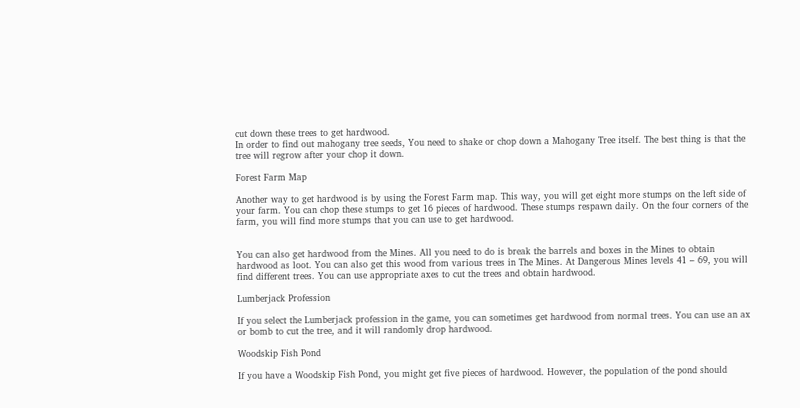cut down these trees to get hardwood.
In order to find out mahogany tree seeds, You need to shake or chop down a Mahogany Tree itself. The best thing is that the tree will regrow after your chop it down.

Forest Farm Map

Another way to get hardwood is by using the Forest Farm map. This way, you will get eight more stumps on the left side of your farm. You can chop these stumps to get 16 pieces of hardwood. These stumps respawn daily. On the four corners of the farm, you will find more stumps that you can use to get hardwood.


You can also get hardwood from the Mines. All you need to do is break the barrels and boxes in the Mines to obtain hardwood as loot. You can also get this wood from various trees in The Mines. At Dangerous Mines levels 41 – 69, you will find different trees. You can use appropriate axes to cut the trees and obtain hardwood.

Lumberjack Profession

If you select the Lumberjack profession in the game, you can sometimes get hardwood from normal trees. You can use an ax or bomb to cut the tree, and it will randomly drop hardwood.

Woodskip Fish Pond

If you have a Woodskip Fish Pond, you might get five pieces of hardwood. However, the population of the pond should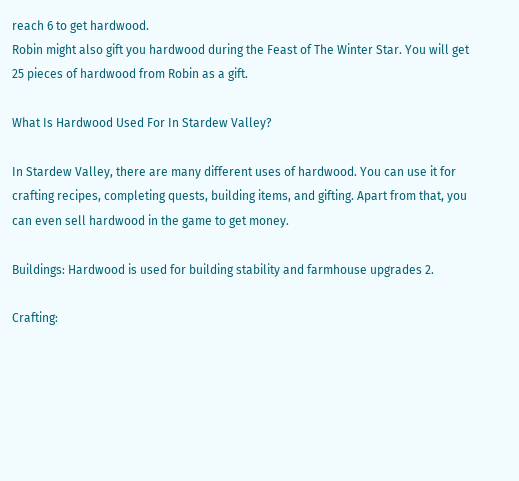reach 6 to get hardwood.
Robin might also gift you hardwood during the Feast of The Winter Star. You will get 25 pieces of hardwood from Robin as a gift.

What Is Hardwood Used For In Stardew Valley?

In Stardew Valley, there are many different uses of hardwood. You can use it for crafting recipes, completing quests, building items, and gifting. Apart from that, you can even sell hardwood in the game to get money.

Buildings: Hardwood is used for building stability and farmhouse upgrades 2.

Crafting: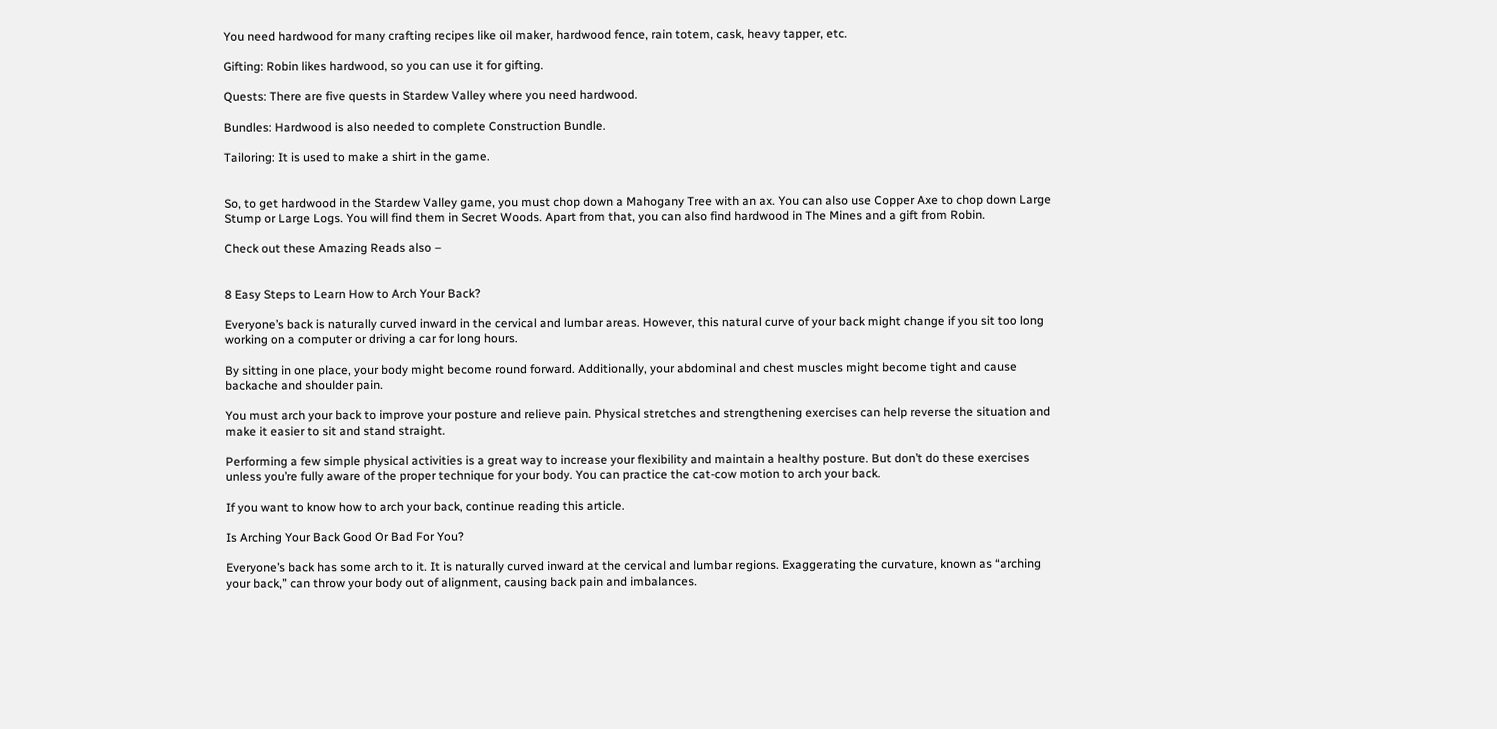You need hardwood for many crafting recipes like oil maker, hardwood fence, rain totem, cask, heavy tapper, etc.

Gifting: Robin likes hardwood, so you can use it for gifting.

Quests: There are five quests in Stardew Valley where you need hardwood.

Bundles: Hardwood is also needed to complete Construction Bundle.

Tailoring: It is used to make a shirt in the game.


So, to get hardwood in the Stardew Valley game, you must chop down a Mahogany Tree with an ax. You can also use Copper Axe to chop down Large Stump or Large Logs. You will find them in Secret Woods. Apart from that, you can also find hardwood in The Mines and a gift from Robin.

Check out these Amazing Reads also –


8 Easy Steps to Learn How to Arch Your Back?

Everyone’s back is naturally curved inward in the cervical and lumbar areas. However, this natural curve of your back might change if you sit too long working on a computer or driving a car for long hours.

By sitting in one place, your body might become round forward. Additionally, your abdominal and chest muscles might become tight and cause backache and shoulder pain.

You must arch your back to improve your posture and relieve pain. Physical stretches and strengthening exercises can help reverse the situation and make it easier to sit and stand straight.

Performing a few simple physical activities is a great way to increase your flexibility and maintain a healthy posture. But don’t do these exercises unless you’re fully aware of the proper technique for your body. You can practice the cat-cow motion to arch your back.

If you want to know how to arch your back, continue reading this article.

Is Arching Your Back Good Or Bad For You?

Everyone’s back has some arch to it. It is naturally curved inward at the cervical and lumbar regions. Exaggerating the curvature, known as “arching your back,” can throw your body out of alignment, causing back pain and imbalances.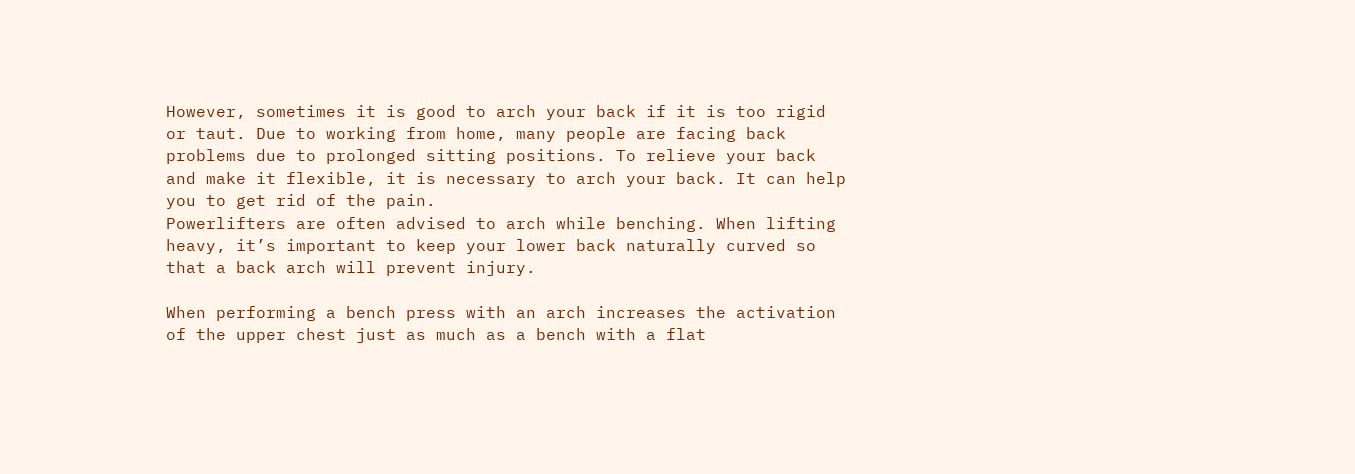However, sometimes it is good to arch your back if it is too rigid or taut. Due to working from home, many people are facing back problems due to prolonged sitting positions. To relieve your back and make it flexible, it is necessary to arch your back. It can help you to get rid of the pain.
Powerlifters are often advised to arch while benching. When lifting heavy, it’s important to keep your lower back naturally curved so that a back arch will prevent injury.

When performing a bench press with an arch increases the activation of the upper chest just as much as a bench with a flat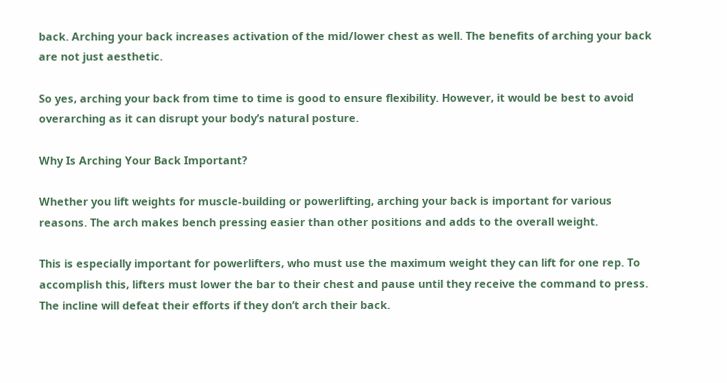back. Arching your back increases activation of the mid/lower chest as well. The benefits of arching your back are not just aesthetic.

So yes, arching your back from time to time is good to ensure flexibility. However, it would be best to avoid overarching as it can disrupt your body’s natural posture.

Why Is Arching Your Back Important?

Whether you lift weights for muscle-building or powerlifting, arching your back is important for various reasons. The arch makes bench pressing easier than other positions and adds to the overall weight.

This is especially important for powerlifters, who must use the maximum weight they can lift for one rep. To accomplish this, lifters must lower the bar to their chest and pause until they receive the command to press. The incline will defeat their efforts if they don’t arch their back.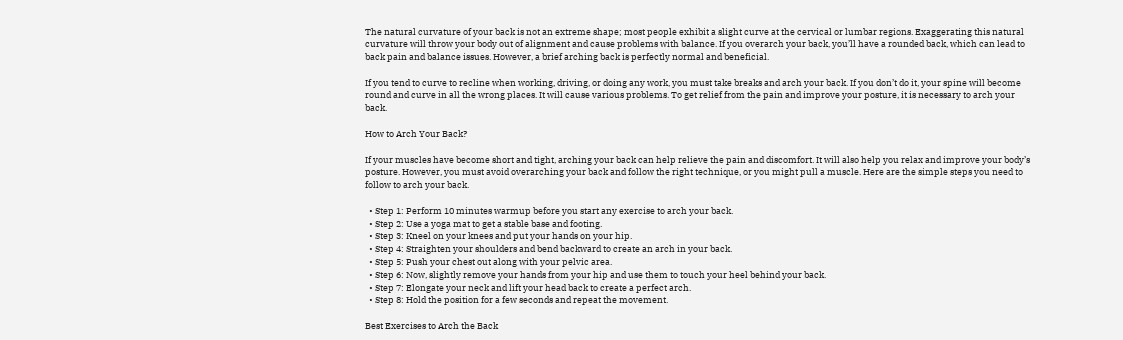The natural curvature of your back is not an extreme shape; most people exhibit a slight curve at the cervical or lumbar regions. Exaggerating this natural curvature will throw your body out of alignment and cause problems with balance. If you overarch your back, you’ll have a rounded back, which can lead to back pain and balance issues. However, a brief arching back is perfectly normal and beneficial.

If you tend to curve to recline when working, driving, or doing any work, you must take breaks and arch your back. If you don’t do it, your spine will become round and curve in all the wrong places. It will cause various problems. To get relief from the pain and improve your posture, it is necessary to arch your back.

How to Arch Your Back?

If your muscles have become short and tight, arching your back can help relieve the pain and discomfort. It will also help you relax and improve your body’s posture. However, you must avoid overarching your back and follow the right technique, or you might pull a muscle. Here are the simple steps you need to follow to arch your back.

  • Step 1: Perform 10 minutes warmup before you start any exercise to arch your back.
  • Step 2: Use a yoga mat to get a stable base and footing.
  • Step 3: Kneel on your knees and put your hands on your hip.
  • Step 4: Straighten your shoulders and bend backward to create an arch in your back.
  • Step 5: Push your chest out along with your pelvic area.
  • Step 6: Now, slightly remove your hands from your hip and use them to touch your heel behind your back.
  • Step 7: Elongate your neck and lift your head back to create a perfect arch.
  • Step 8: Hold the position for a few seconds and repeat the movement.

Best Exercises to Arch the Back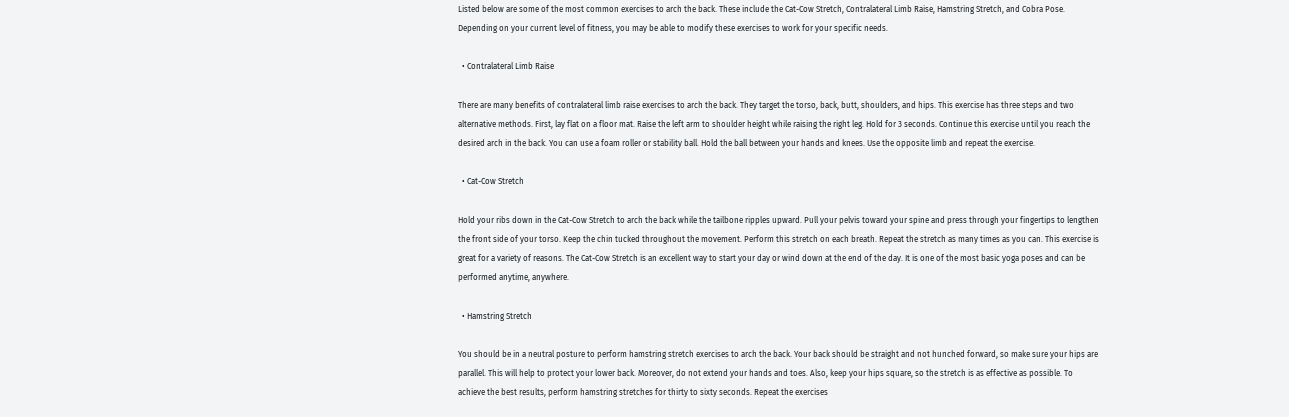Listed below are some of the most common exercises to arch the back. These include the Cat-Cow Stretch, Contralateral Limb Raise, Hamstring Stretch, and Cobra Pose. Depending on your current level of fitness, you may be able to modify these exercises to work for your specific needs.

  • Contralateral Limb Raise

There are many benefits of contralateral limb raise exercises to arch the back. They target the torso, back, butt, shoulders, and hips. This exercise has three steps and two alternative methods. First, lay flat on a floor mat. Raise the left arm to shoulder height while raising the right leg. Hold for 3 seconds. Continue this exercise until you reach the desired arch in the back. You can use a foam roller or stability ball. Hold the ball between your hands and knees. Use the opposite limb and repeat the exercise.

  • Cat-Cow Stretch

Hold your ribs down in the Cat-Cow Stretch to arch the back while the tailbone ripples upward. Pull your pelvis toward your spine and press through your fingertips to lengthen the front side of your torso. Keep the chin tucked throughout the movement. Perform this stretch on each breath. Repeat the stretch as many times as you can. This exercise is great for a variety of reasons. The Cat-Cow Stretch is an excellent way to start your day or wind down at the end of the day. It is one of the most basic yoga poses and can be performed anytime, anywhere.

  • Hamstring Stretch

You should be in a neutral posture to perform hamstring stretch exercises to arch the back. Your back should be straight and not hunched forward, so make sure your hips are parallel. This will help to protect your lower back. Moreover, do not extend your hands and toes. Also, keep your hips square, so the stretch is as effective as possible. To achieve the best results, perform hamstring stretches for thirty to sixty seconds. Repeat the exercises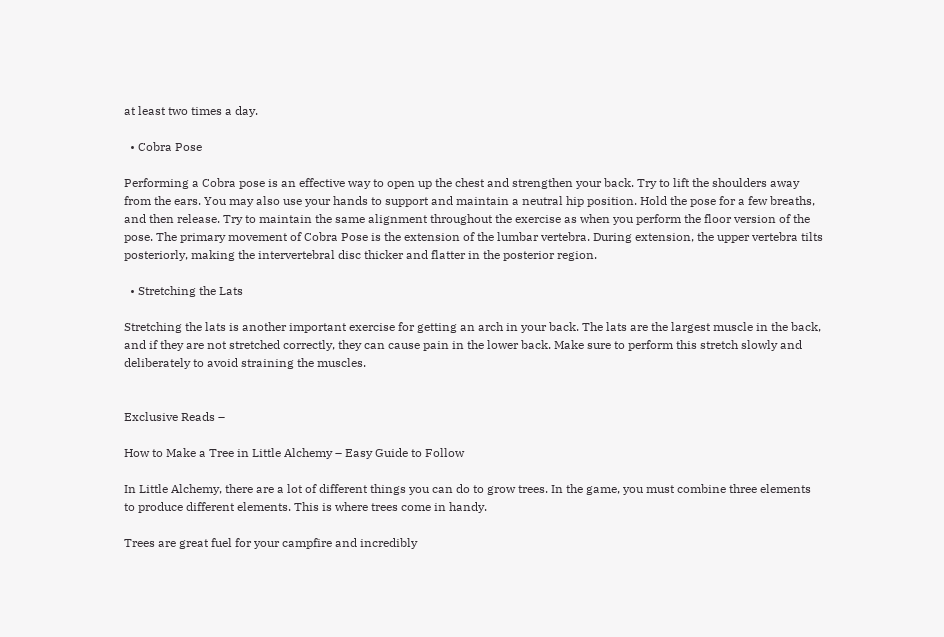at least two times a day.

  • Cobra Pose

Performing a Cobra pose is an effective way to open up the chest and strengthen your back. Try to lift the shoulders away from the ears. You may also use your hands to support and maintain a neutral hip position. Hold the pose for a few breaths, and then release. Try to maintain the same alignment throughout the exercise as when you perform the floor version of the pose. The primary movement of Cobra Pose is the extension of the lumbar vertebra. During extension, the upper vertebra tilts posteriorly, making the intervertebral disc thicker and flatter in the posterior region.

  • Stretching the Lats

Stretching the lats is another important exercise for getting an arch in your back. The lats are the largest muscle in the back, and if they are not stretched correctly, they can cause pain in the lower back. Make sure to perform this stretch slowly and deliberately to avoid straining the muscles.


Exclusive Reads –

How to Make a Tree in Little Alchemy – Easy Guide to Follow

In Little Alchemy, there are a lot of different things you can do to grow trees. In the game, you must combine three elements to produce different elements. This is where trees come in handy.

Trees are great fuel for your campfire and incredibly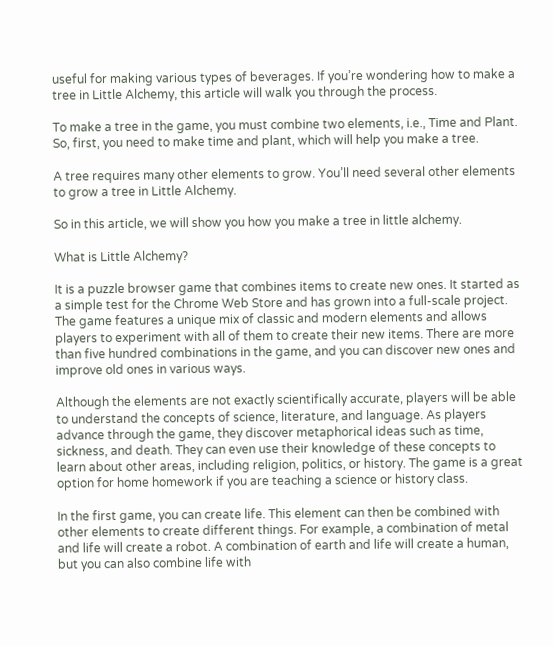useful for making various types of beverages. If you’re wondering how to make a tree in Little Alchemy, this article will walk you through the process.

To make a tree in the game, you must combine two elements, i.e., Time and Plant. So, first, you need to make time and plant, which will help you make a tree.

A tree requires many other elements to grow. You’ll need several other elements to grow a tree in Little Alchemy.

So in this article, we will show you how you make a tree in little alchemy.

What is Little Alchemy?

It is a puzzle browser game that combines items to create new ones. It started as a simple test for the Chrome Web Store and has grown into a full-scale project. The game features a unique mix of classic and modern elements and allows players to experiment with all of them to create their new items. There are more than five hundred combinations in the game, and you can discover new ones and improve old ones in various ways.

Although the elements are not exactly scientifically accurate, players will be able to understand the concepts of science, literature, and language. As players advance through the game, they discover metaphorical ideas such as time, sickness, and death. They can even use their knowledge of these concepts to learn about other areas, including religion, politics, or history. The game is a great option for home homework if you are teaching a science or history class.

In the first game, you can create life. This element can then be combined with other elements to create different things. For example, a combination of metal and life will create a robot. A combination of earth and life will create a human, but you can also combine life with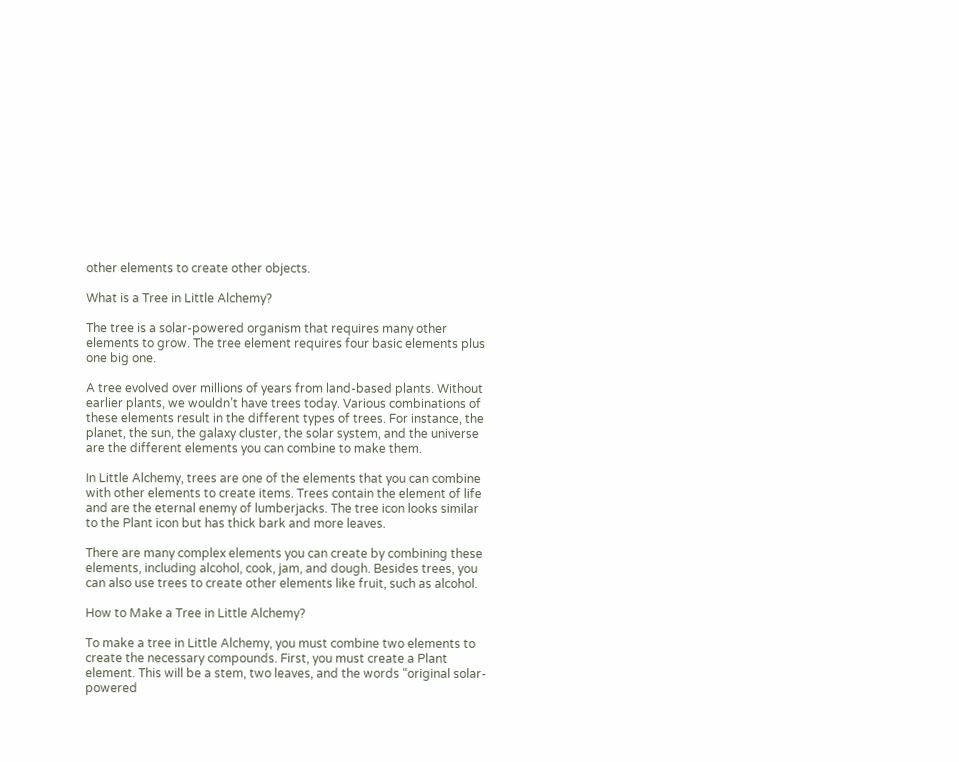other elements to create other objects.

What is a Tree in Little Alchemy?

The tree is a solar-powered organism that requires many other elements to grow. The tree element requires four basic elements plus one big one.

A tree evolved over millions of years from land-based plants. Without earlier plants, we wouldn’t have trees today. Various combinations of these elements result in the different types of trees. For instance, the planet, the sun, the galaxy cluster, the solar system, and the universe are the different elements you can combine to make them.

In Little Alchemy, trees are one of the elements that you can combine with other elements to create items. Trees contain the element of life and are the eternal enemy of lumberjacks. The tree icon looks similar to the Plant icon but has thick bark and more leaves.

There are many complex elements you can create by combining these elements, including alcohol, cook, jam, and dough. Besides trees, you can also use trees to create other elements like fruit, such as alcohol.

How to Make a Tree in Little Alchemy?

To make a tree in Little Alchemy, you must combine two elements to create the necessary compounds. First, you must create a Plant element. This will be a stem, two leaves, and the words “original solar-powered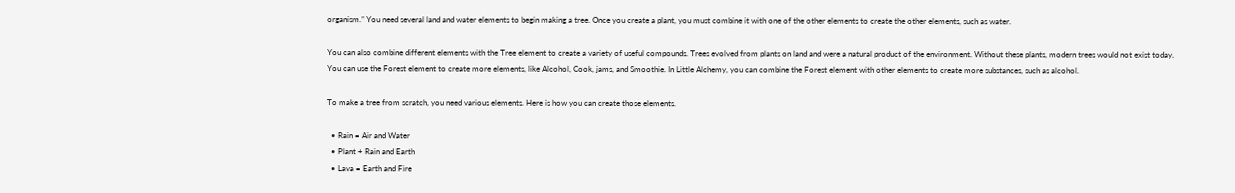organism.” You need several land and water elements to begin making a tree. Once you create a plant, you must combine it with one of the other elements to create the other elements, such as water.

You can also combine different elements with the Tree element to create a variety of useful compounds. Trees evolved from plants on land and were a natural product of the environment. Without these plants, modern trees would not exist today. You can use the Forest element to create more elements, like Alcohol, Cook, jams, and Smoothie. In Little Alchemy, you can combine the Forest element with other elements to create more substances, such as alcohol.

To make a tree from scratch, you need various elements. Here is how you can create those elements.

  • Rain = Air and Water
  • Plant + Rain and Earth
  • Lava = Earth and Fire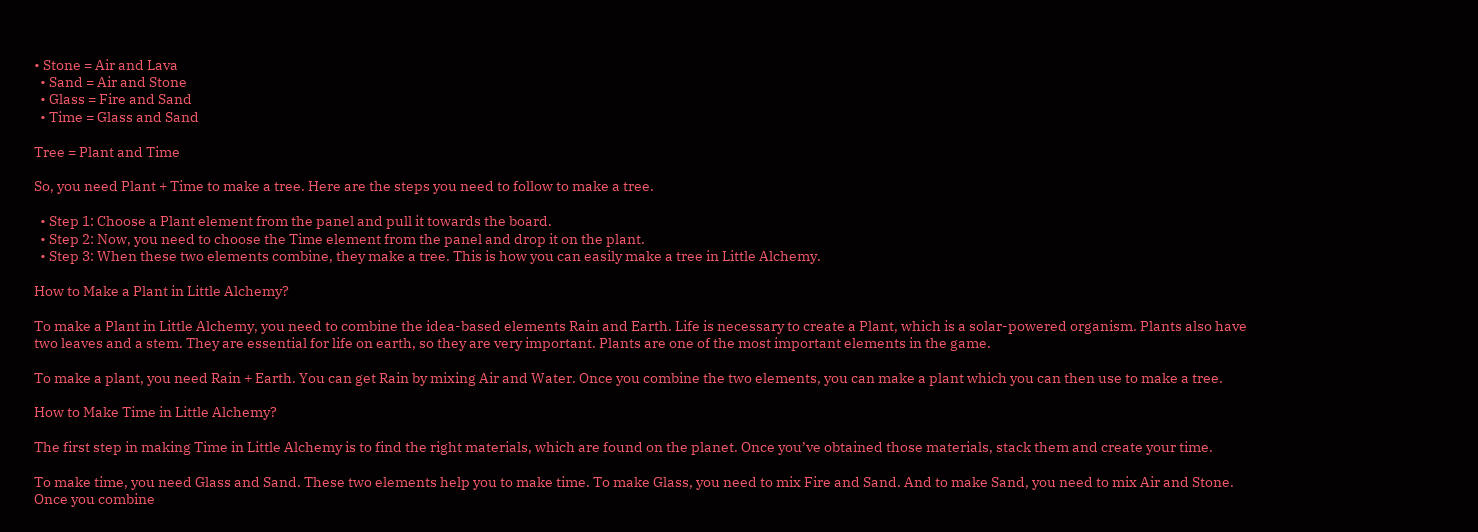• Stone = Air and Lava
  • Sand = Air and Stone
  • Glass = Fire and Sand
  • Time = Glass and Sand

Tree = Plant and Time

So, you need Plant + Time to make a tree. Here are the steps you need to follow to make a tree.

  • Step 1: Choose a Plant element from the panel and pull it towards the board.
  • Step 2: Now, you need to choose the Time element from the panel and drop it on the plant.
  • Step 3: When these two elements combine, they make a tree. This is how you can easily make a tree in Little Alchemy.

How to Make a Plant in Little Alchemy?

To make a Plant in Little Alchemy, you need to combine the idea-based elements Rain and Earth. Life is necessary to create a Plant, which is a solar-powered organism. Plants also have two leaves and a stem. They are essential for life on earth, so they are very important. Plants are one of the most important elements in the game.

To make a plant, you need Rain + Earth. You can get Rain by mixing Air and Water. Once you combine the two elements, you can make a plant which you can then use to make a tree.

How to Make Time in Little Alchemy?

The first step in making Time in Little Alchemy is to find the right materials, which are found on the planet. Once you’ve obtained those materials, stack them and create your time.

To make time, you need Glass and Sand. These two elements help you to make time. To make Glass, you need to mix Fire and Sand. And to make Sand, you need to mix Air and Stone. Once you combine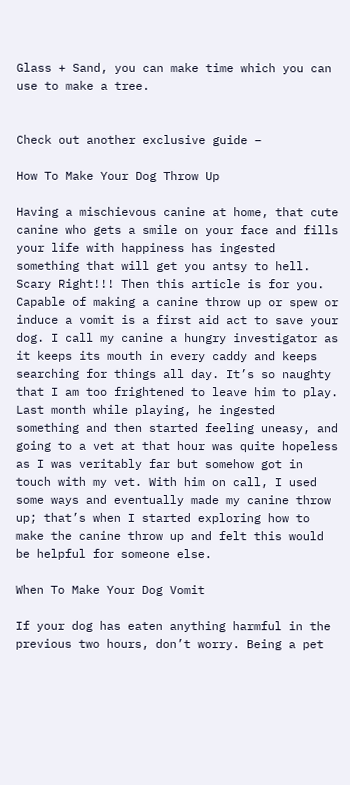Glass + Sand, you can make time which you can use to make a tree.


Check out another exclusive guide –

How To Make Your Dog Throw Up

Having a mischievous canine at home, that cute canine who gets a smile on your face and fills your life with happiness has ingested something that will get you antsy to hell. Scary Right!!! Then this article is for you. Capable of making a canine throw up or spew or induce a vomit is a first aid act to save your dog. I call my canine a hungry investigator as it keeps its mouth in every caddy and keeps searching for things all day. It’s so naughty that I am too frightened to leave him to play. Last month while playing, he ingested something and then started feeling uneasy, and going to a vet at that hour was quite hopeless as I was veritably far but somehow got in touch with my vet. With him on call, I used some ways and eventually made my canine throw up; that’s when I started exploring how to make the canine throw up and felt this would be helpful for someone else.

When To Make Your Dog Vomit

If your dog has eaten anything harmful in the previous two hours, don’t worry. Being a pet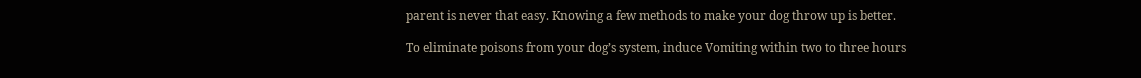parent is never that easy. Knowing a few methods to make your dog throw up is better.

To eliminate poisons from your dog’s system, induce Vomiting within two to three hours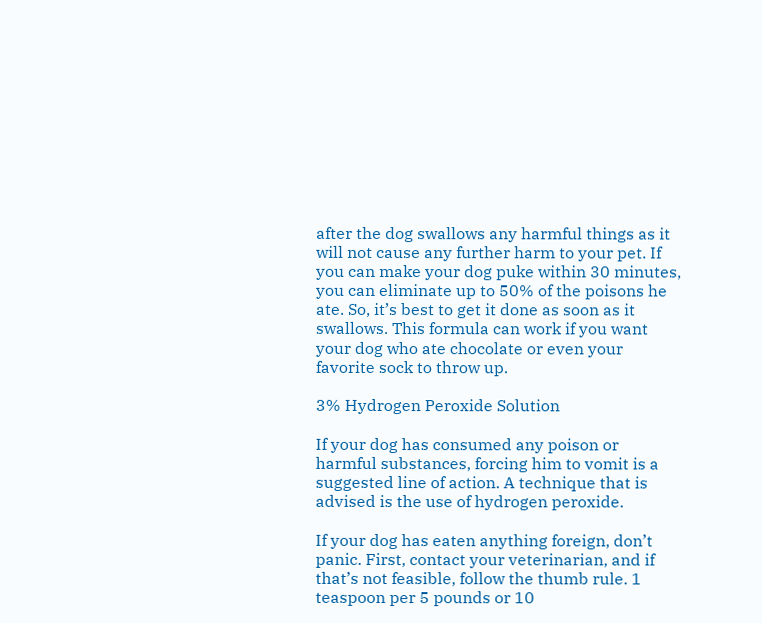after the dog swallows any harmful things as it will not cause any further harm to your pet. If you can make your dog puke within 30 minutes, you can eliminate up to 50% of the poisons he ate. So, it’s best to get it done as soon as it swallows. This formula can work if you want your dog who ate chocolate or even your favorite sock to throw up.

3% Hydrogen Peroxide Solution

If your dog has consumed any poison or harmful substances, forcing him to vomit is a suggested line of action. A technique that is advised is the use of hydrogen peroxide.

If your dog has eaten anything foreign, don’t panic. First, contact your veterinarian, and if that’s not feasible, follow the thumb rule. 1 teaspoon per 5 pounds or 10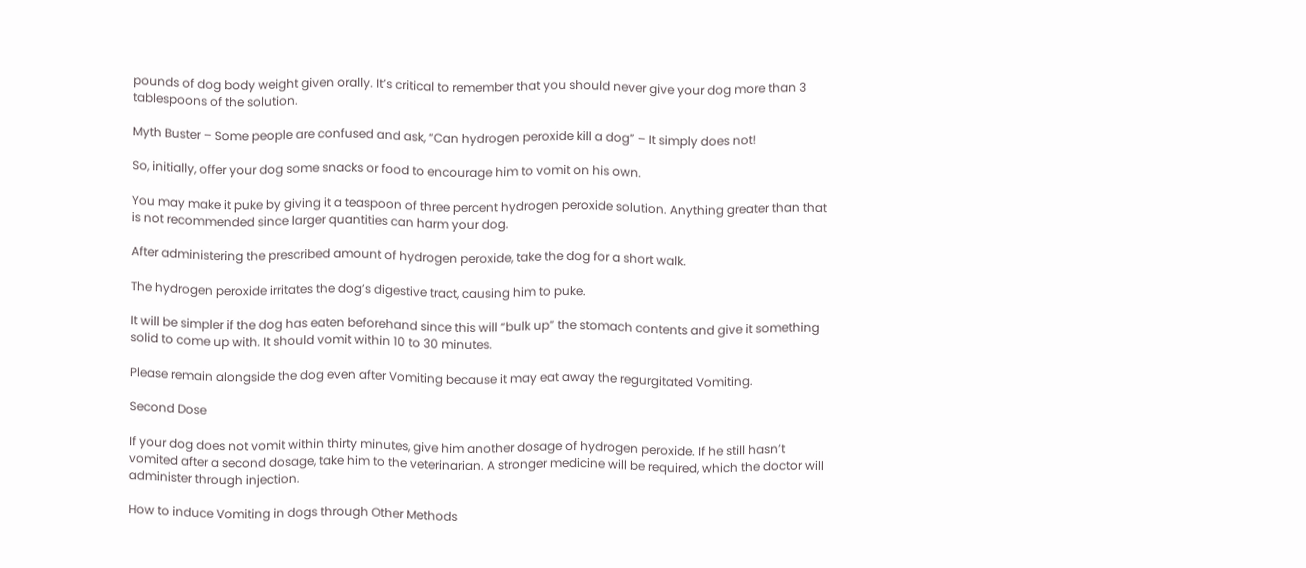pounds of dog body weight given orally. It’s critical to remember that you should never give your dog more than 3 tablespoons of the solution.

Myth Buster – Some people are confused and ask, “Can hydrogen peroxide kill a dog” – It simply does not!

So, initially, offer your dog some snacks or food to encourage him to vomit on his own.

You may make it puke by giving it a teaspoon of three percent hydrogen peroxide solution. Anything greater than that is not recommended since larger quantities can harm your dog.

After administering the prescribed amount of hydrogen peroxide, take the dog for a short walk.

The hydrogen peroxide irritates the dog’s digestive tract, causing him to puke.

It will be simpler if the dog has eaten beforehand since this will “bulk up” the stomach contents and give it something solid to come up with. It should vomit within 10 to 30 minutes.

Please remain alongside the dog even after Vomiting because it may eat away the regurgitated Vomiting.

Second Dose

If your dog does not vomit within thirty minutes, give him another dosage of hydrogen peroxide. If he still hasn’t vomited after a second dosage, take him to the veterinarian. A stronger medicine will be required, which the doctor will administer through injection.

How to induce Vomiting in dogs through Other Methods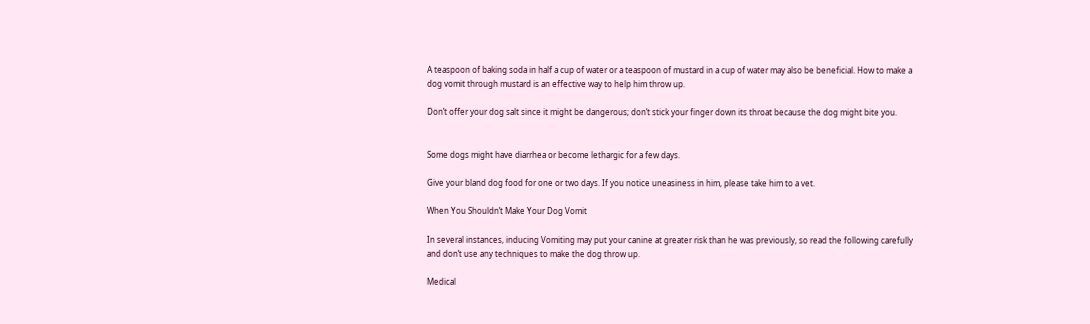A teaspoon of baking soda in half a cup of water or a teaspoon of mustard in a cup of water may also be beneficial. How to make a dog vomit through mustard is an effective way to help him throw up.

Don’t offer your dog salt since it might be dangerous; don’t stick your finger down its throat because the dog might bite you.


Some dogs might have diarrhea or become lethargic for a few days.

Give your bland dog food for one or two days. If you notice uneasiness in him, please take him to a vet.

When You Shouldn’t Make Your Dog Vomit

In several instances, inducing Vomiting may put your canine at greater risk than he was previously, so read the following carefully and don’t use any techniques to make the dog throw up.

Medical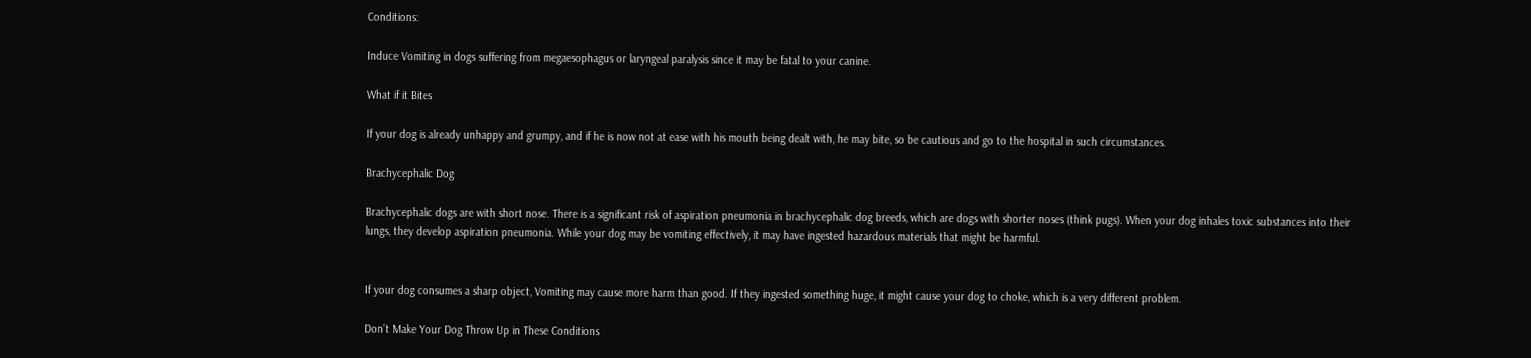Conditions:

Induce Vomiting in dogs suffering from megaesophagus or laryngeal paralysis since it may be fatal to your canine.

What if it Bites

If your dog is already unhappy and grumpy, and if he is now not at ease with his mouth being dealt with, he may bite, so be cautious and go to the hospital in such circumstances.

Brachycephalic Dog

Brachycephalic dogs are with short nose. There is a significant risk of aspiration pneumonia in brachycephalic dog breeds, which are dogs with shorter noses (think pugs). When your dog inhales toxic substances into their lungs, they develop aspiration pneumonia. While your dog may be vomiting effectively, it may have ingested hazardous materials that might be harmful.


If your dog consumes a sharp object, Vomiting may cause more harm than good. If they ingested something huge, it might cause your dog to choke, which is a very different problem.

Don’t Make Your Dog Throw Up in These Conditions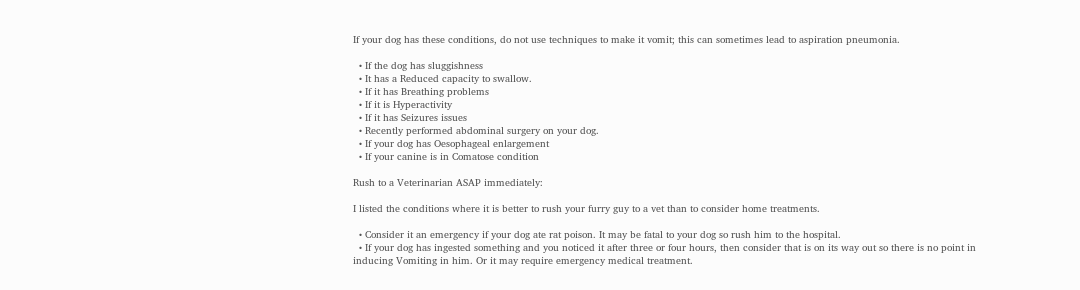If your dog has these conditions, do not use techniques to make it vomit; this can sometimes lead to aspiration pneumonia.

  • If the dog has sluggishness
  • It has a Reduced capacity to swallow.
  • If it has Breathing problems
  • If it is Hyperactivity
  • If it has Seizures issues
  • Recently performed abdominal surgery on your dog.
  • If your dog has Oesophageal enlargement
  • If your canine is in Comatose condition

Rush to a Veterinarian ASAP immediately:

I listed the conditions where it is better to rush your furry guy to a vet than to consider home treatments.

  • Consider it an emergency if your dog ate rat poison. It may be fatal to your dog so rush him to the hospital.
  • If your dog has ingested something and you noticed it after three or four hours, then consider that is on its way out so there is no point in inducing Vomiting in him. Or it may require emergency medical treatment.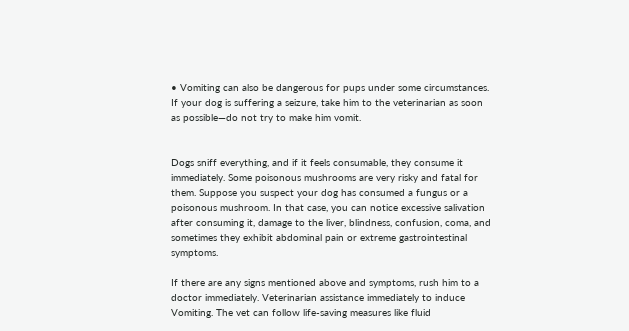• Vomiting can also be dangerous for pups under some circumstances. If your dog is suffering a seizure, take him to the veterinarian as soon as possible—do not try to make him vomit.


Dogs sniff everything, and if it feels consumable, they consume it immediately. Some poisonous mushrooms are very risky and fatal for them. Suppose you suspect your dog has consumed a fungus or a poisonous mushroom. In that case, you can notice excessive salivation after consuming it, damage to the liver, blindness, confusion, coma, and sometimes they exhibit abdominal pain or extreme gastrointestinal symptoms.

If there are any signs mentioned above and symptoms, rush him to a doctor immediately. Veterinarian assistance immediately to induce Vomiting. The vet can follow life-saving measures like fluid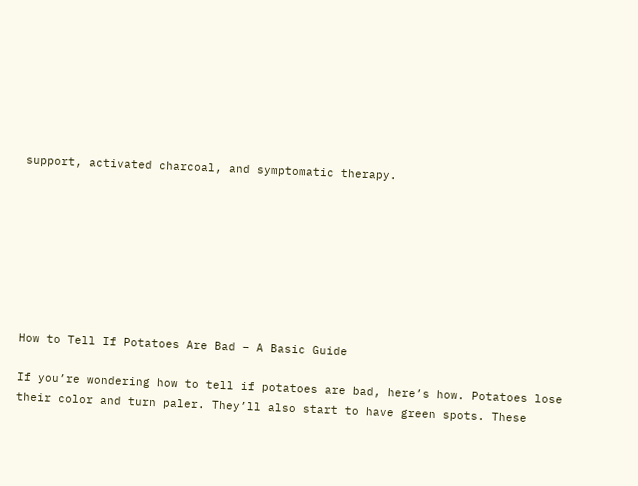support, activated charcoal, and symptomatic therapy.








How to Tell If Potatoes Are Bad – A Basic Guide

If you’re wondering how to tell if potatoes are bad, here’s how. Potatoes lose their color and turn paler. They’ll also start to have green spots. These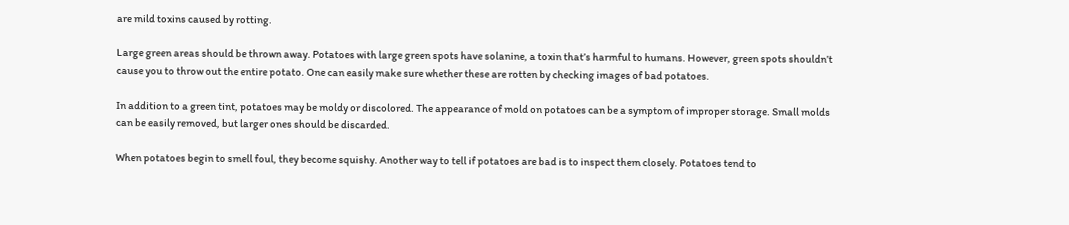are mild toxins caused by rotting.

Large green areas should be thrown away. Potatoes with large green spots have solanine, a toxin that’s harmful to humans. However, green spots shouldn’t cause you to throw out the entire potato. One can easily make sure whether these are rotten by checking images of bad potatoes.

In addition to a green tint, potatoes may be moldy or discolored. The appearance of mold on potatoes can be a symptom of improper storage. Small molds can be easily removed, but larger ones should be discarded.

When potatoes begin to smell foul, they become squishy. Another way to tell if potatoes are bad is to inspect them closely. Potatoes tend to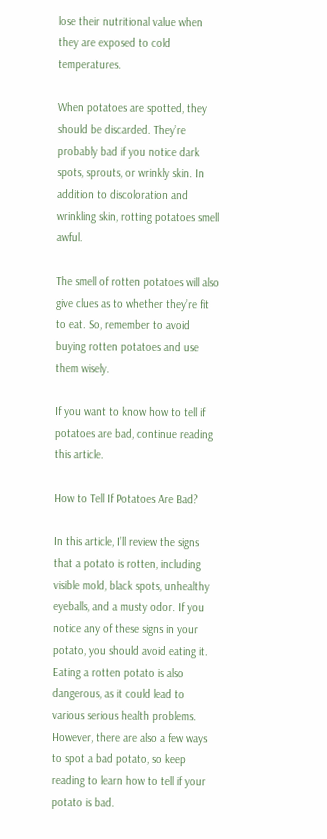lose their nutritional value when they are exposed to cold temperatures.

When potatoes are spotted, they should be discarded. They’re probably bad if you notice dark spots, sprouts, or wrinkly skin. In addition to discoloration and wrinkling skin, rotting potatoes smell awful.

The smell of rotten potatoes will also give clues as to whether they’re fit to eat. So, remember to avoid buying rotten potatoes and use them wisely.

If you want to know how to tell if potatoes are bad, continue reading this article.

How to Tell If Potatoes Are Bad?

In this article, I’ll review the signs that a potato is rotten, including visible mold, black spots, unhealthy eyeballs, and a musty odor. If you notice any of these signs in your potato, you should avoid eating it. Eating a rotten potato is also dangerous, as it could lead to various serious health problems. However, there are also a few ways to spot a bad potato, so keep reading to learn how to tell if your potato is bad.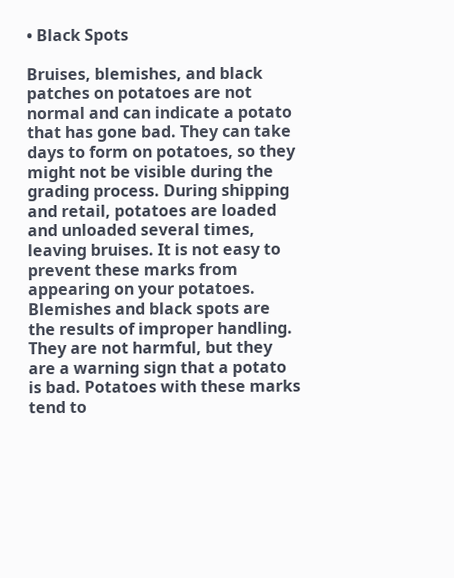• Black Spots

Bruises, blemishes, and black patches on potatoes are not normal and can indicate a potato that has gone bad. They can take days to form on potatoes, so they might not be visible during the grading process. During shipping and retail, potatoes are loaded and unloaded several times, leaving bruises. It is not easy to prevent these marks from appearing on your potatoes. Blemishes and black spots are the results of improper handling. They are not harmful, but they are a warning sign that a potato is bad. Potatoes with these marks tend to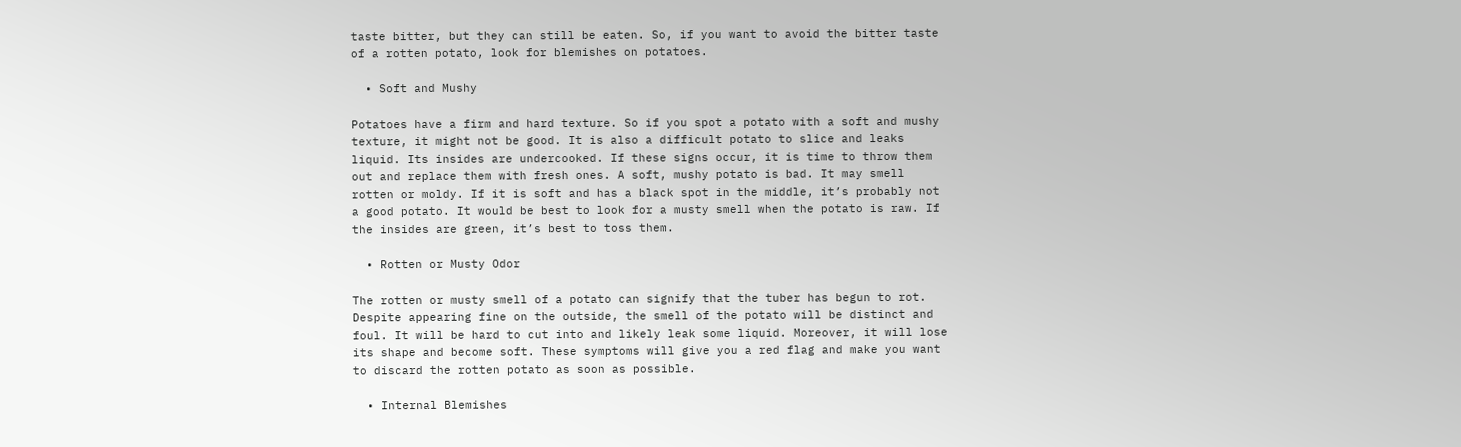taste bitter, but they can still be eaten. So, if you want to avoid the bitter taste of a rotten potato, look for blemishes on potatoes.

  • Soft and Mushy

Potatoes have a firm and hard texture. So if you spot a potato with a soft and mushy texture, it might not be good. It is also a difficult potato to slice and leaks liquid. Its insides are undercooked. If these signs occur, it is time to throw them out and replace them with fresh ones. A soft, mushy potato is bad. It may smell rotten or moldy. If it is soft and has a black spot in the middle, it’s probably not a good potato. It would be best to look for a musty smell when the potato is raw. If the insides are green, it’s best to toss them.

  • Rotten or Musty Odor

The rotten or musty smell of a potato can signify that the tuber has begun to rot. Despite appearing fine on the outside, the smell of the potato will be distinct and foul. It will be hard to cut into and likely leak some liquid. Moreover, it will lose its shape and become soft. These symptoms will give you a red flag and make you want to discard the rotten potato as soon as possible.

  • Internal Blemishes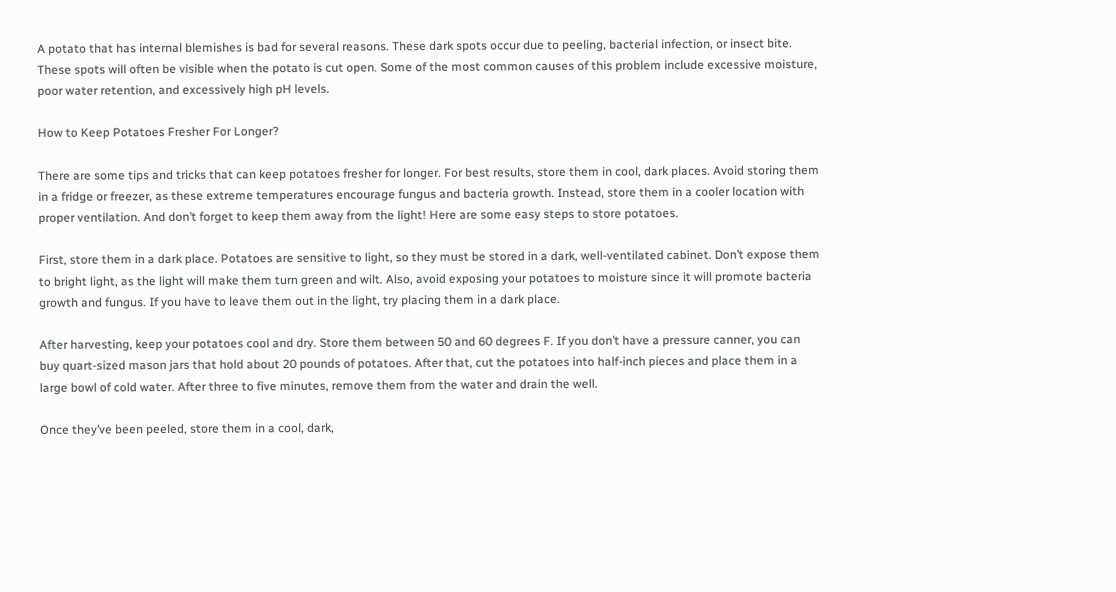A potato that has internal blemishes is bad for several reasons. These dark spots occur due to peeling, bacterial infection, or insect bite. These spots will often be visible when the potato is cut open. Some of the most common causes of this problem include excessive moisture, poor water retention, and excessively high pH levels.

How to Keep Potatoes Fresher For Longer?

There are some tips and tricks that can keep potatoes fresher for longer. For best results, store them in cool, dark places. Avoid storing them in a fridge or freezer, as these extreme temperatures encourage fungus and bacteria growth. Instead, store them in a cooler location with proper ventilation. And don’t forget to keep them away from the light! Here are some easy steps to store potatoes.

First, store them in a dark place. Potatoes are sensitive to light, so they must be stored in a dark, well-ventilated cabinet. Don’t expose them to bright light, as the light will make them turn green and wilt. Also, avoid exposing your potatoes to moisture since it will promote bacteria growth and fungus. If you have to leave them out in the light, try placing them in a dark place.

After harvesting, keep your potatoes cool and dry. Store them between 50 and 60 degrees F. If you don’t have a pressure canner, you can buy quart-sized mason jars that hold about 20 pounds of potatoes. After that, cut the potatoes into half-inch pieces and place them in a large bowl of cold water. After three to five minutes, remove them from the water and drain the well.

Once they’ve been peeled, store them in a cool, dark,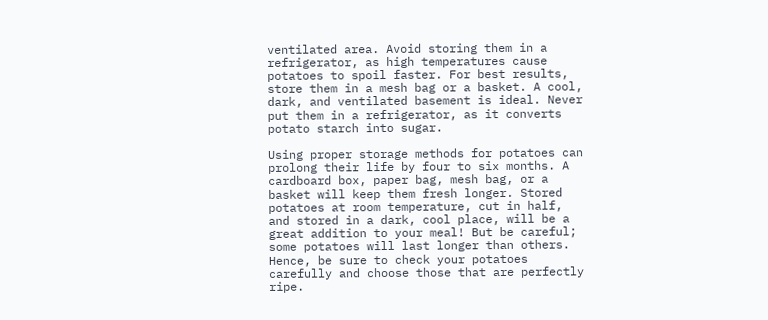ventilated area. Avoid storing them in a refrigerator, as high temperatures cause potatoes to spoil faster. For best results, store them in a mesh bag or a basket. A cool, dark, and ventilated basement is ideal. Never put them in a refrigerator, as it converts potato starch into sugar.

Using proper storage methods for potatoes can prolong their life by four to six months. A cardboard box, paper bag, mesh bag, or a basket will keep them fresh longer. Stored potatoes at room temperature, cut in half, and stored in a dark, cool place, will be a great addition to your meal! But be careful; some potatoes will last longer than others. Hence, be sure to check your potatoes carefully and choose those that are perfectly ripe.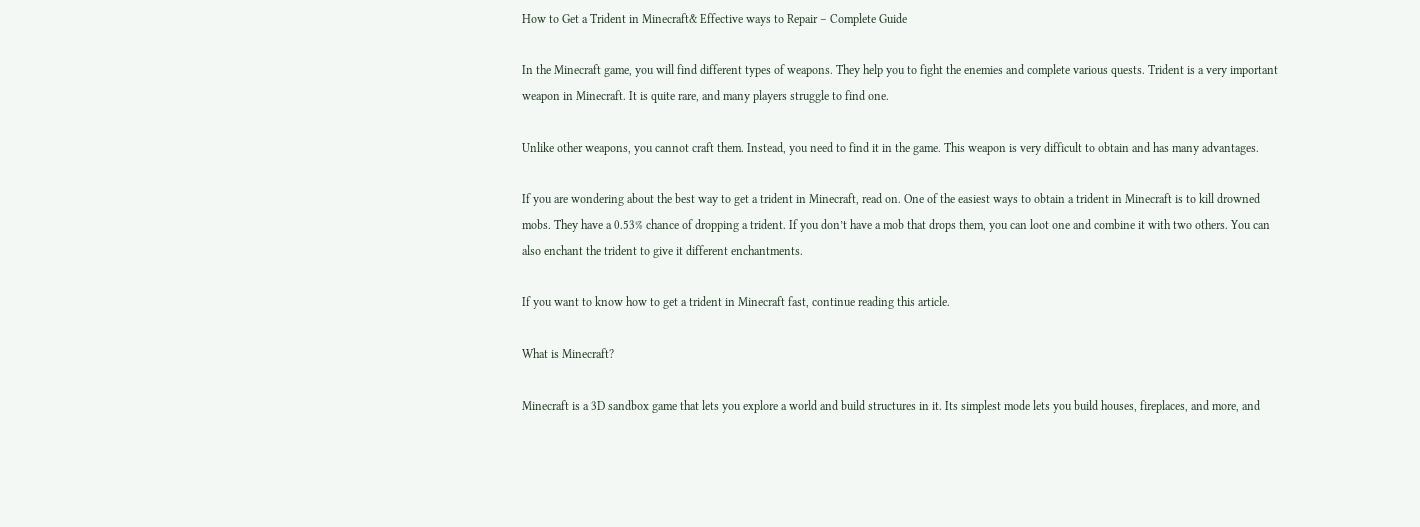How to Get a Trident in Minecraft& Effective ways to Repair – Complete Guide

In the Minecraft game, you will find different types of weapons. They help you to fight the enemies and complete various quests. Trident is a very important weapon in Minecraft. It is quite rare, and many players struggle to find one.

Unlike other weapons, you cannot craft them. Instead, you need to find it in the game. This weapon is very difficult to obtain and has many advantages.

If you are wondering about the best way to get a trident in Minecraft, read on. One of the easiest ways to obtain a trident in Minecraft is to kill drowned mobs. They have a 0.53% chance of dropping a trident. If you don’t have a mob that drops them, you can loot one and combine it with two others. You can also enchant the trident to give it different enchantments.

If you want to know how to get a trident in Minecraft fast, continue reading this article.

What is Minecraft?

Minecraft is a 3D sandbox game that lets you explore a world and build structures in it. Its simplest mode lets you build houses, fireplaces, and more, and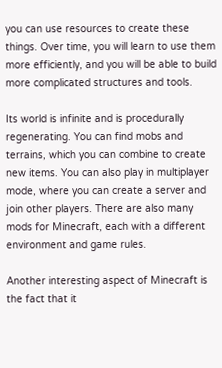you can use resources to create these things. Over time, you will learn to use them more efficiently, and you will be able to build more complicated structures and tools.

Its world is infinite and is procedurally regenerating. You can find mobs and terrains, which you can combine to create new items. You can also play in multiplayer mode, where you can create a server and join other players. There are also many mods for Minecraft, each with a different environment and game rules.

Another interesting aspect of Minecraft is the fact that it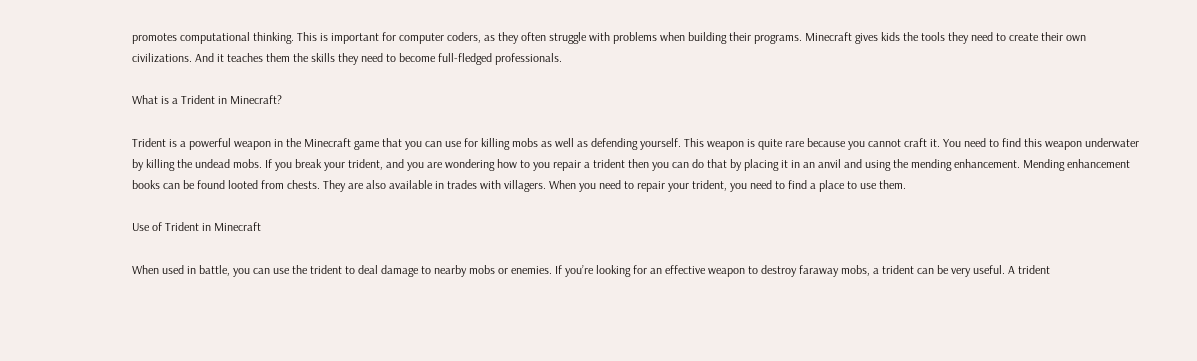promotes computational thinking. This is important for computer coders, as they often struggle with problems when building their programs. Minecraft gives kids the tools they need to create their own civilizations. And it teaches them the skills they need to become full-fledged professionals.

What is a Trident in Minecraft?

Trident is a powerful weapon in the Minecraft game that you can use for killing mobs as well as defending yourself. This weapon is quite rare because you cannot craft it. You need to find this weapon underwater by killing the undead mobs. If you break your trident, and you are wondering how to you repair a trident then you can do that by placing it in an anvil and using the mending enhancement. Mending enhancement books can be found looted from chests. They are also available in trades with villagers. When you need to repair your trident, you need to find a place to use them.

Use of Trident in Minecraft

When used in battle, you can use the trident to deal damage to nearby mobs or enemies. If you’re looking for an effective weapon to destroy faraway mobs, a trident can be very useful. A trident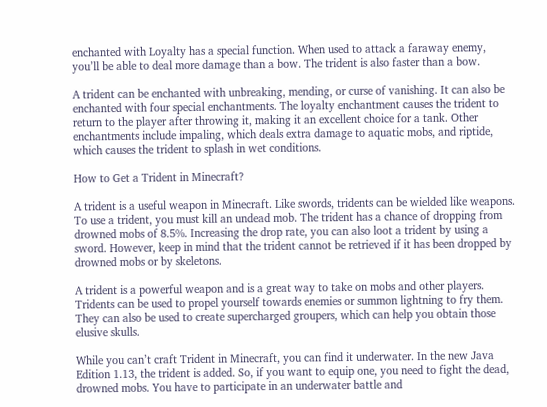enchanted with Loyalty has a special function. When used to attack a faraway enemy, you’ll be able to deal more damage than a bow. The trident is also faster than a bow.

A trident can be enchanted with unbreaking, mending, or curse of vanishing. It can also be enchanted with four special enchantments. The loyalty enchantment causes the trident to return to the player after throwing it, making it an excellent choice for a tank. Other enchantments include impaling, which deals extra damage to aquatic mobs, and riptide, which causes the trident to splash in wet conditions.

How to Get a Trident in Minecraft?

A trident is a useful weapon in Minecraft. Like swords, tridents can be wielded like weapons. To use a trident, you must kill an undead mob. The trident has a chance of dropping from drowned mobs of 8.5%. Increasing the drop rate, you can also loot a trident by using a sword. However, keep in mind that the trident cannot be retrieved if it has been dropped by drowned mobs or by skeletons.

A trident is a powerful weapon and is a great way to take on mobs and other players. Tridents can be used to propel yourself towards enemies or summon lightning to fry them. They can also be used to create supercharged groupers, which can help you obtain those elusive skulls.

While you can’t craft Trident in Minecraft, you can find it underwater. In the new Java Edition 1.13, the trident is added. So, if you want to equip one, you need to fight the dead, drowned mobs. You have to participate in an underwater battle and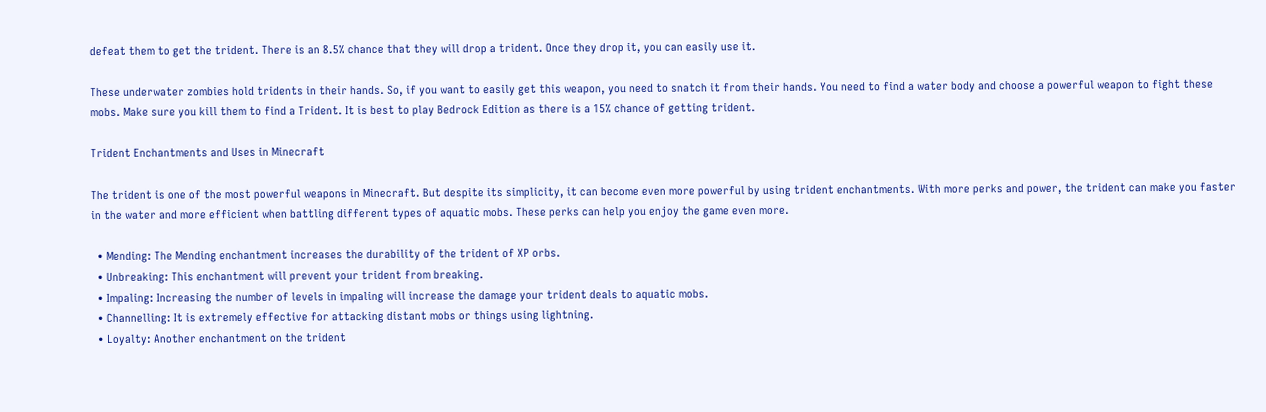defeat them to get the trident. There is an 8.5% chance that they will drop a trident. Once they drop it, you can easily use it.

These underwater zombies hold tridents in their hands. So, if you want to easily get this weapon, you need to snatch it from their hands. You need to find a water body and choose a powerful weapon to fight these mobs. Make sure you kill them to find a Trident. It is best to play Bedrock Edition as there is a 15% chance of getting trident.

Trident Enchantments and Uses in Minecraft

The trident is one of the most powerful weapons in Minecraft. But despite its simplicity, it can become even more powerful by using trident enchantments. With more perks and power, the trident can make you faster in the water and more efficient when battling different types of aquatic mobs. These perks can help you enjoy the game even more.

  • Mending: The Mending enchantment increases the durability of the trident of XP orbs.
  • Unbreaking: This enchantment will prevent your trident from breaking.
  • Impaling: Increasing the number of levels in impaling will increase the damage your trident deals to aquatic mobs.
  • Channelling: It is extremely effective for attacking distant mobs or things using lightning.
  • Loyalty: Another enchantment on the trident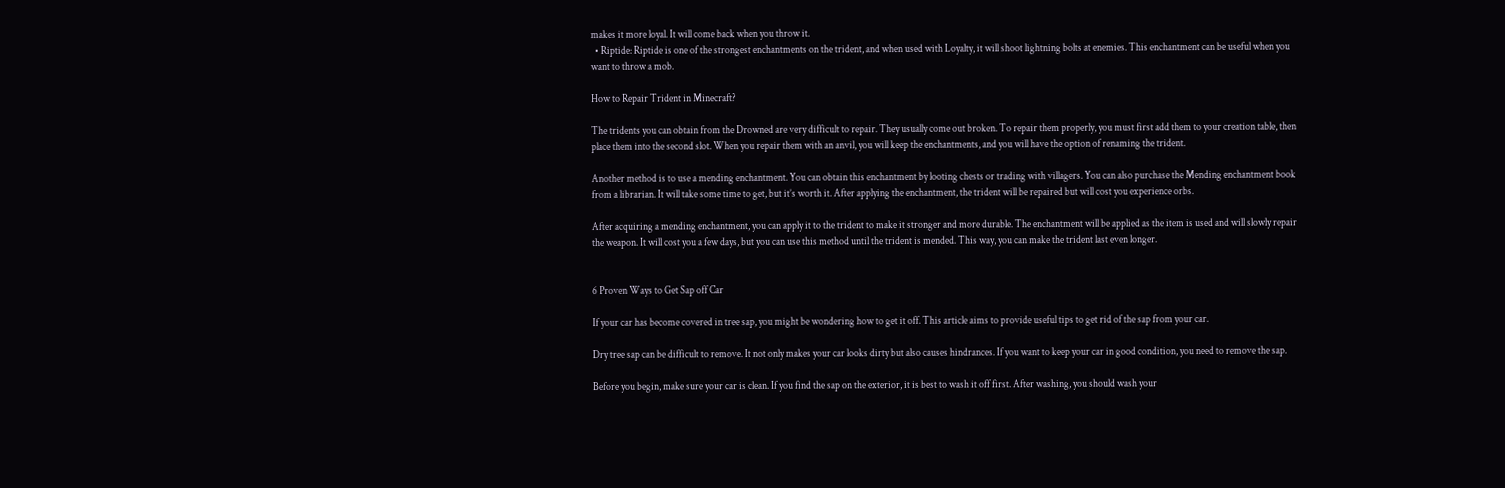makes it more loyal. It will come back when you throw it.
  • Riptide: Riptide is one of the strongest enchantments on the trident, and when used with Loyalty, it will shoot lightning bolts at enemies. This enchantment can be useful when you want to throw a mob.

How to Repair Trident in Minecraft?

The tridents you can obtain from the Drowned are very difficult to repair. They usually come out broken. To repair them properly, you must first add them to your creation table, then place them into the second slot. When you repair them with an anvil, you will keep the enchantments, and you will have the option of renaming the trident.

Another method is to use a mending enchantment. You can obtain this enchantment by looting chests or trading with villagers. You can also purchase the Mending enchantment book from a librarian. It will take some time to get, but it’s worth it. After applying the enchantment, the trident will be repaired but will cost you experience orbs.

After acquiring a mending enchantment, you can apply it to the trident to make it stronger and more durable. The enchantment will be applied as the item is used and will slowly repair the weapon. It will cost you a few days, but you can use this method until the trident is mended. This way, you can make the trident last even longer.


6 Proven Ways to Get Sap off Car

If your car has become covered in tree sap, you might be wondering how to get it off. This article aims to provide useful tips to get rid of the sap from your car.

Dry tree sap can be difficult to remove. It not only makes your car looks dirty but also causes hindrances. If you want to keep your car in good condition, you need to remove the sap.

Before you begin, make sure your car is clean. If you find the sap on the exterior, it is best to wash it off first. After washing, you should wash your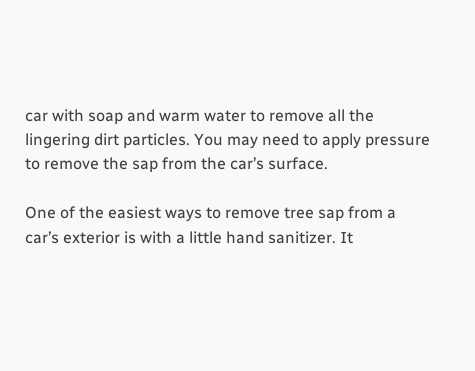car with soap and warm water to remove all the lingering dirt particles. You may need to apply pressure to remove the sap from the car’s surface.

One of the easiest ways to remove tree sap from a car’s exterior is with a little hand sanitizer. It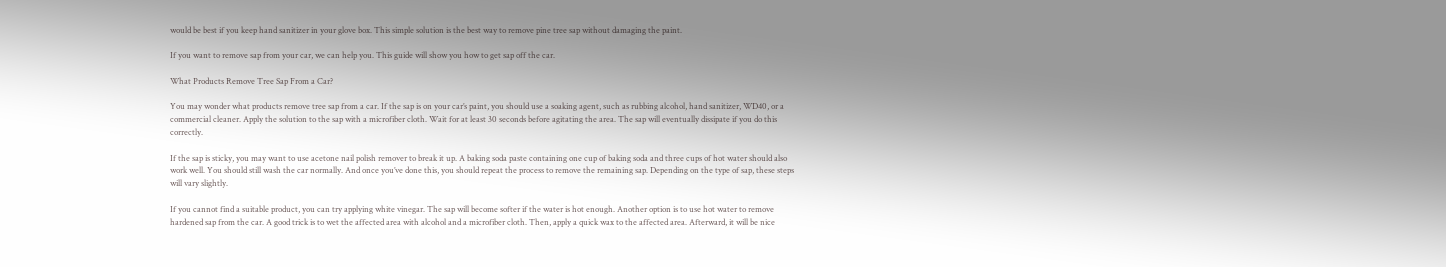would be best if you keep hand sanitizer in your glove box. This simple solution is the best way to remove pine tree sap without damaging the paint.

If you want to remove sap from your car, we can help you. This guide will show you how to get sap off the car.

What Products Remove Tree Sap From a Car?

You may wonder what products remove tree sap from a car. If the sap is on your car’s paint, you should use a soaking agent, such as rubbing alcohol, hand sanitizer, WD40, or a commercial cleaner. Apply the solution to the sap with a microfiber cloth. Wait for at least 30 seconds before agitating the area. The sap will eventually dissipate if you do this correctly.

If the sap is sticky, you may want to use acetone nail polish remover to break it up. A baking soda paste containing one cup of baking soda and three cups of hot water should also work well. You should still wash the car normally. And once you’ve done this, you should repeat the process to remove the remaining sap. Depending on the type of sap, these steps will vary slightly.

If you cannot find a suitable product, you can try applying white vinegar. The sap will become softer if the water is hot enough. Another option is to use hot water to remove hardened sap from the car. A good trick is to wet the affected area with alcohol and a microfiber cloth. Then, apply a quick wax to the affected area. Afterward, it will be nice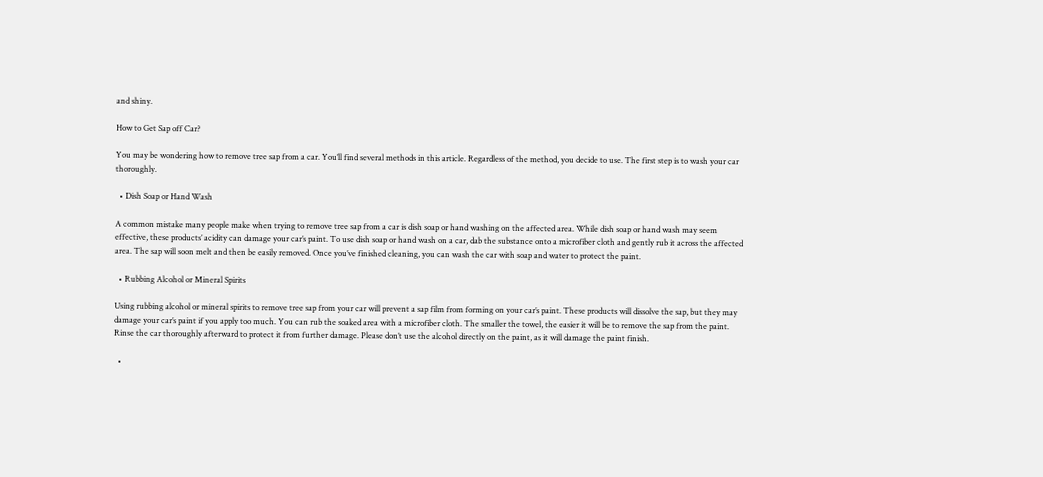and shiny.

How to Get Sap off Car?

You may be wondering how to remove tree sap from a car. You’ll find several methods in this article. Regardless of the method, you decide to use. The first step is to wash your car thoroughly.

  • Dish Soap or Hand Wash

A common mistake many people make when trying to remove tree sap from a car is dish soap or hand washing on the affected area. While dish soap or hand wash may seem effective, these products’ acidity can damage your car’s paint. To use dish soap or hand wash on a car, dab the substance onto a microfiber cloth and gently rub it across the affected area. The sap will soon melt and then be easily removed. Once you’ve finished cleaning, you can wash the car with soap and water to protect the paint.

  • Rubbing Alcohol or Mineral Spirits

Using rubbing alcohol or mineral spirits to remove tree sap from your car will prevent a sap film from forming on your car’s paint. These products will dissolve the sap, but they may damage your car’s paint if you apply too much. You can rub the soaked area with a microfiber cloth. The smaller the towel, the easier it will be to remove the sap from the paint. Rinse the car thoroughly afterward to protect it from further damage. Please don’t use the alcohol directly on the paint, as it will damage the paint finish.

  •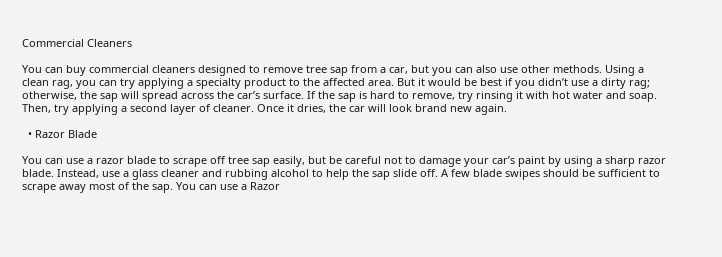Commercial Cleaners

You can buy commercial cleaners designed to remove tree sap from a car, but you can also use other methods. Using a clean rag, you can try applying a specialty product to the affected area. But it would be best if you didn’t use a dirty rag; otherwise, the sap will spread across the car’s surface. If the sap is hard to remove, try rinsing it with hot water and soap. Then, try applying a second layer of cleaner. Once it dries, the car will look brand new again.

  • Razor Blade

You can use a razor blade to scrape off tree sap easily, but be careful not to damage your car’s paint by using a sharp razor blade. Instead, use a glass cleaner and rubbing alcohol to help the sap slide off. A few blade swipes should be sufficient to scrape away most of the sap. You can use a Razor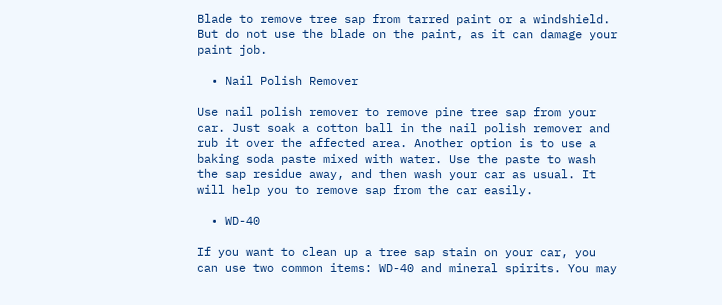Blade to remove tree sap from tarred paint or a windshield. But do not use the blade on the paint, as it can damage your paint job.

  • Nail Polish Remover

Use nail polish remover to remove pine tree sap from your car. Just soak a cotton ball in the nail polish remover and rub it over the affected area. Another option is to use a baking soda paste mixed with water. Use the paste to wash the sap residue away, and then wash your car as usual. It will help you to remove sap from the car easily.

  • WD-40

If you want to clean up a tree sap stain on your car, you can use two common items: WD-40 and mineral spirits. You may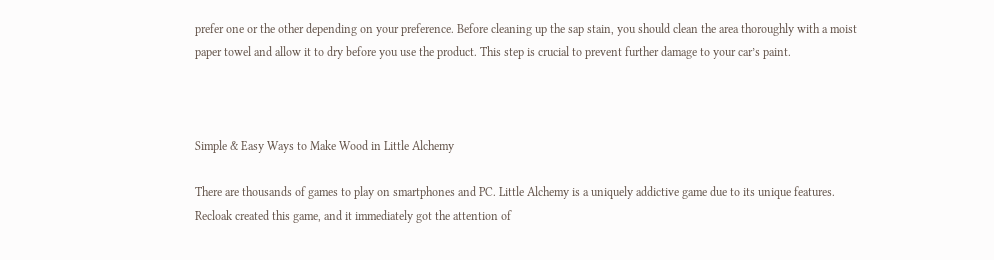prefer one or the other depending on your preference. Before cleaning up the sap stain, you should clean the area thoroughly with a moist paper towel and allow it to dry before you use the product. This step is crucial to prevent further damage to your car’s paint.



Simple & Easy Ways to Make Wood in Little Alchemy

There are thousands of games to play on smartphones and PC. Little Alchemy is a uniquely addictive game due to its unique features. Recloak created this game, and it immediately got the attention of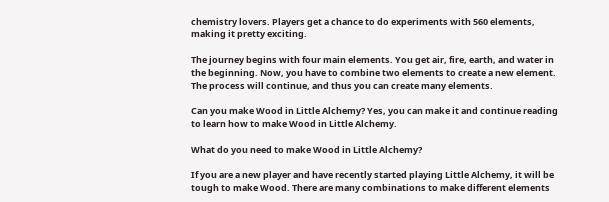chemistry lovers. Players get a chance to do experiments with 560 elements, making it pretty exciting.

The journey begins with four main elements. You get air, fire, earth, and water in the beginning. Now, you have to combine two elements to create a new element. The process will continue, and thus you can create many elements.

Can you make Wood in Little Alchemy? Yes, you can make it and continue reading to learn how to make Wood in Little Alchemy.

What do you need to make Wood in Little Alchemy?

If you are a new player and have recently started playing Little Alchemy, it will be tough to make Wood. There are many combinations to make different elements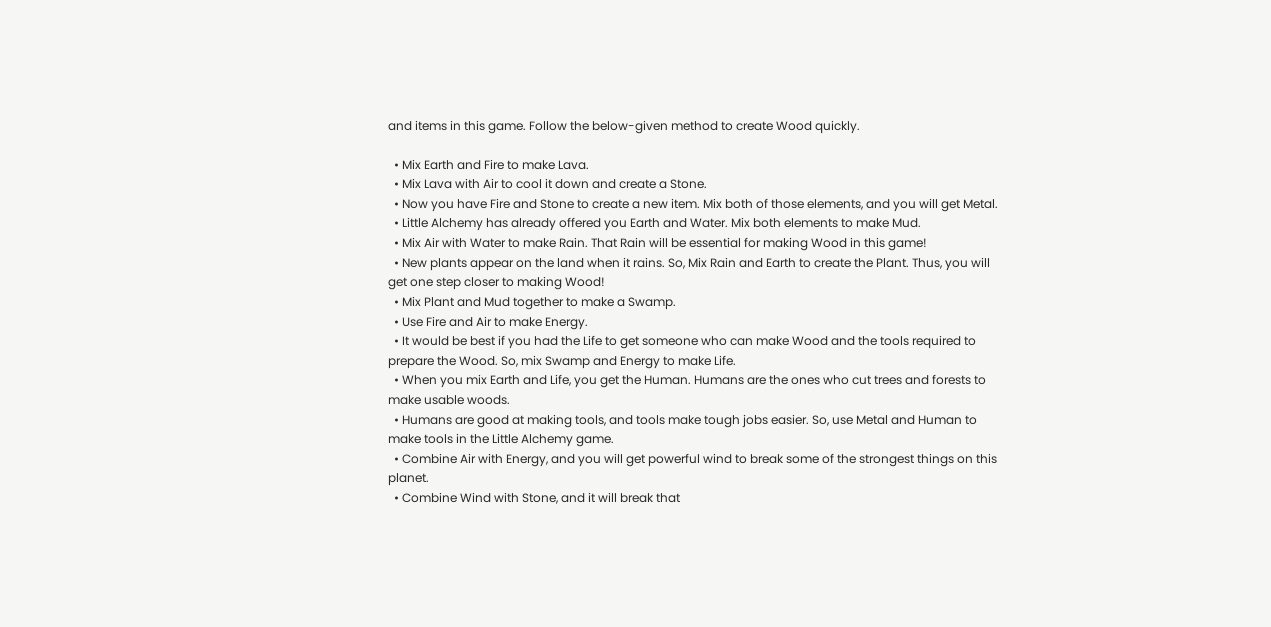and items in this game. Follow the below-given method to create Wood quickly.

  • Mix Earth and Fire to make Lava.
  • Mix Lava with Air to cool it down and create a Stone.
  • Now you have Fire and Stone to create a new item. Mix both of those elements, and you will get Metal.
  • Little Alchemy has already offered you Earth and Water. Mix both elements to make Mud.
  • Mix Air with Water to make Rain. That Rain will be essential for making Wood in this game!
  • New plants appear on the land when it rains. So, Mix Rain and Earth to create the Plant. Thus, you will get one step closer to making Wood!
  • Mix Plant and Mud together to make a Swamp.
  • Use Fire and Air to make Energy.
  • It would be best if you had the Life to get someone who can make Wood and the tools required to prepare the Wood. So, mix Swamp and Energy to make Life.
  • When you mix Earth and Life, you get the Human. Humans are the ones who cut trees and forests to make usable woods.
  • Humans are good at making tools, and tools make tough jobs easier. So, use Metal and Human to make tools in the Little Alchemy game.
  • Combine Air with Energy, and you will get powerful wind to break some of the strongest things on this planet.
  • Combine Wind with Stone, and it will break that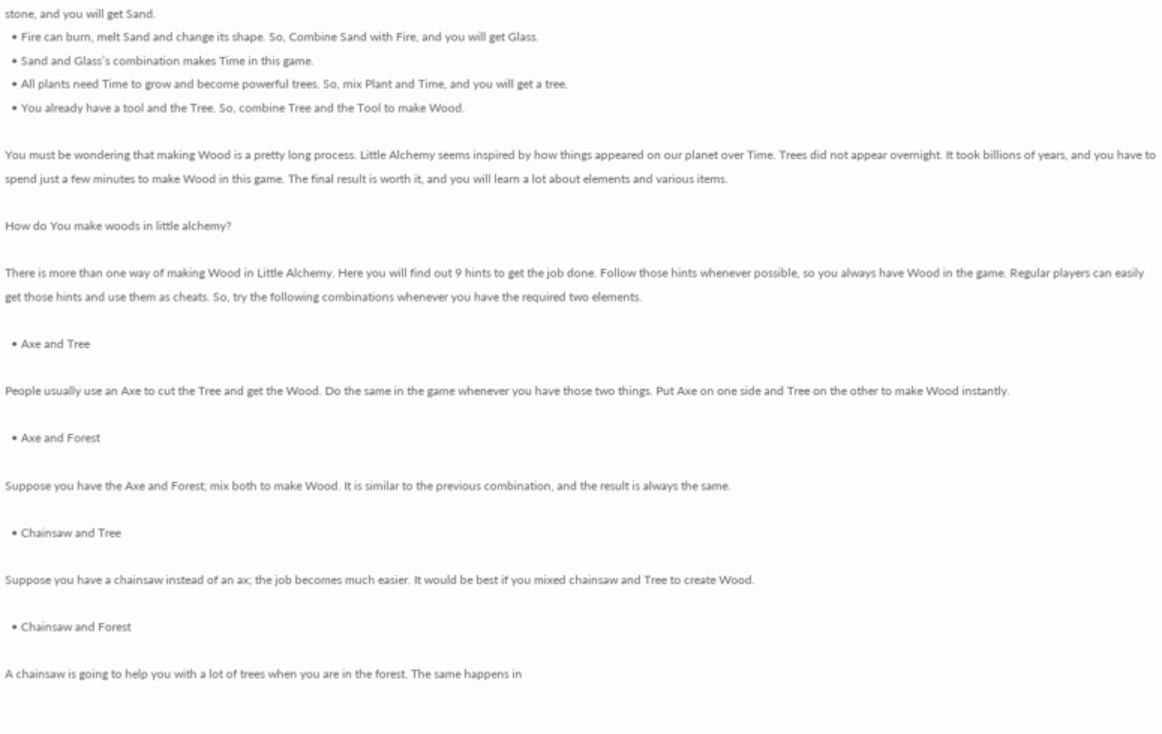stone, and you will get Sand.
  • Fire can burn, melt Sand and change its shape. So, Combine Sand with Fire, and you will get Glass.
  • Sand and Glass’s combination makes Time in this game.
  • All plants need Time to grow and become powerful trees. So, mix Plant and Time, and you will get a tree.
  • You already have a tool and the Tree. So, combine Tree and the Tool to make Wood.

You must be wondering that making Wood is a pretty long process. Little Alchemy seems inspired by how things appeared on our planet over Time. Trees did not appear overnight. It took billions of years, and you have to spend just a few minutes to make Wood in this game. The final result is worth it, and you will learn a lot about elements and various items.

How do You make woods in little alchemy?

There is more than one way of making Wood in Little Alchemy. Here you will find out 9 hints to get the job done. Follow those hints whenever possible, so you always have Wood in the game. Regular players can easily get those hints and use them as cheats. So, try the following combinations whenever you have the required two elements.

  • Axe and Tree

People usually use an Axe to cut the Tree and get the Wood. Do the same in the game whenever you have those two things. Put Axe on one side and Tree on the other to make Wood instantly.

  • Axe and Forest

Suppose you have the Axe and Forest; mix both to make Wood. It is similar to the previous combination, and the result is always the same.

  • Chainsaw and Tree

Suppose you have a chainsaw instead of an ax; the job becomes much easier. It would be best if you mixed chainsaw and Tree to create Wood.

  • Chainsaw and Forest

A chainsaw is going to help you with a lot of trees when you are in the forest. The same happens in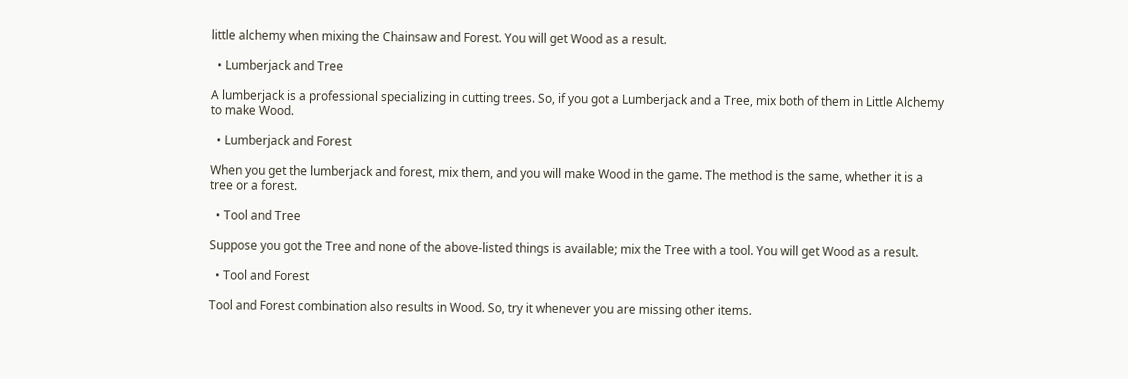little alchemy when mixing the Chainsaw and Forest. You will get Wood as a result.

  • Lumberjack and Tree

A lumberjack is a professional specializing in cutting trees. So, if you got a Lumberjack and a Tree, mix both of them in Little Alchemy to make Wood.

  • Lumberjack and Forest

When you get the lumberjack and forest, mix them, and you will make Wood in the game. The method is the same, whether it is a tree or a forest.

  • Tool and Tree

Suppose you got the Tree and none of the above-listed things is available; mix the Tree with a tool. You will get Wood as a result.

  • Tool and Forest

Tool and Forest combination also results in Wood. So, try it whenever you are missing other items.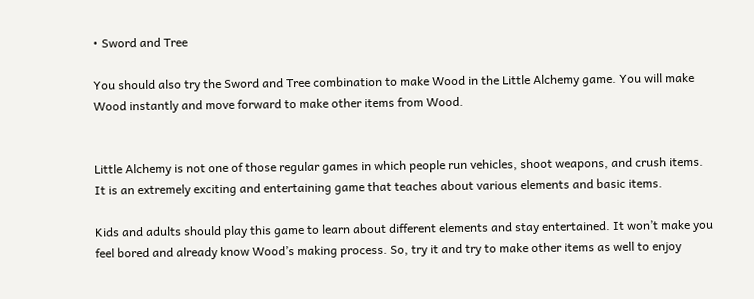• Sword and Tree

You should also try the Sword and Tree combination to make Wood in the Little Alchemy game. You will make Wood instantly and move forward to make other items from Wood.


Little Alchemy is not one of those regular games in which people run vehicles, shoot weapons, and crush items. It is an extremely exciting and entertaining game that teaches about various elements and basic items.

Kids and adults should play this game to learn about different elements and stay entertained. It won’t make you feel bored and already know Wood’s making process. So, try it and try to make other items as well to enjoy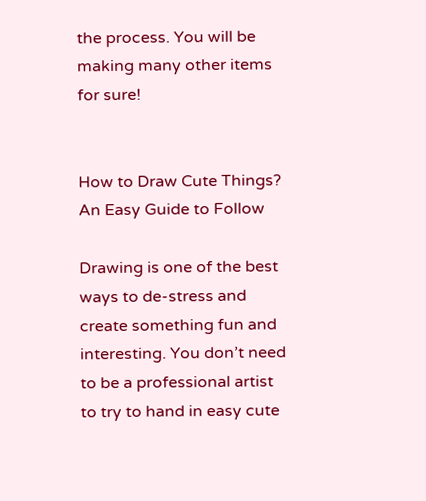the process. You will be making many other items for sure!


How to Draw Cute Things? An Easy Guide to Follow

Drawing is one of the best ways to de-stress and create something fun and interesting. You don’t need to be a professional artist to try to hand in easy cute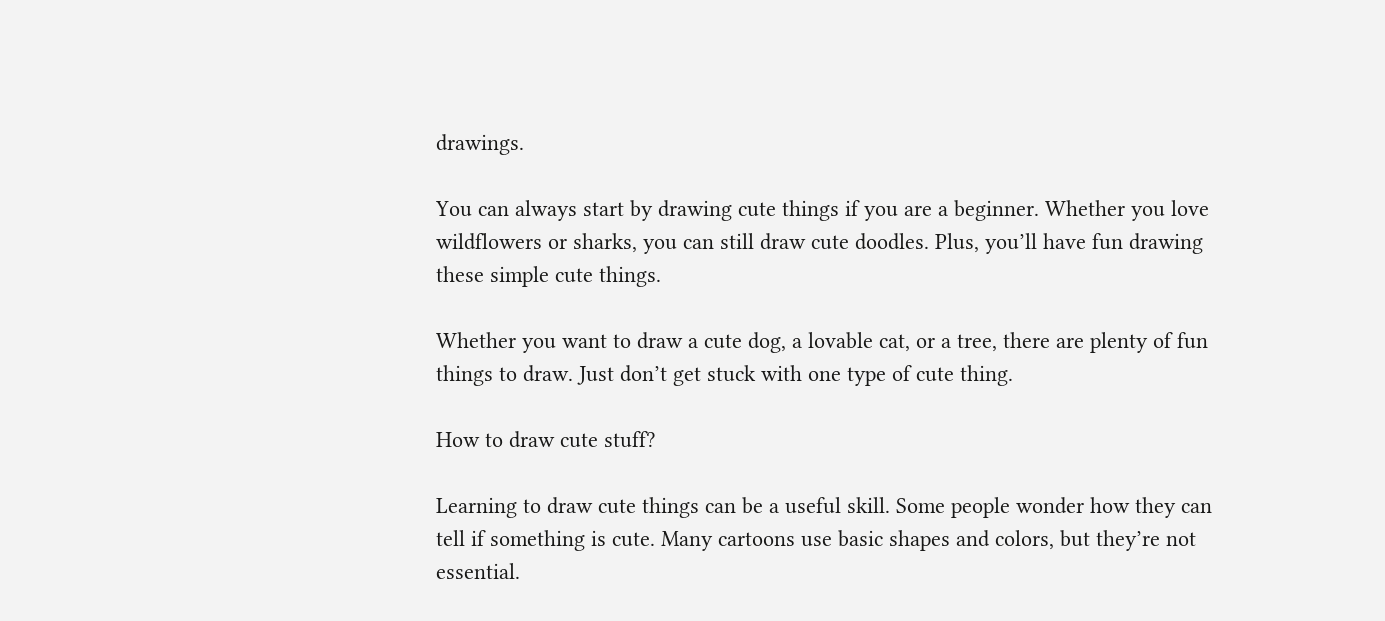drawings.

You can always start by drawing cute things if you are a beginner. Whether you love wildflowers or sharks, you can still draw cute doodles. Plus, you’ll have fun drawing these simple cute things.

Whether you want to draw a cute dog, a lovable cat, or a tree, there are plenty of fun things to draw. Just don’t get stuck with one type of cute thing.

How to draw cute stuff?

Learning to draw cute things can be a useful skill. Some people wonder how they can tell if something is cute. Many cartoons use basic shapes and colors, but they’re not essential.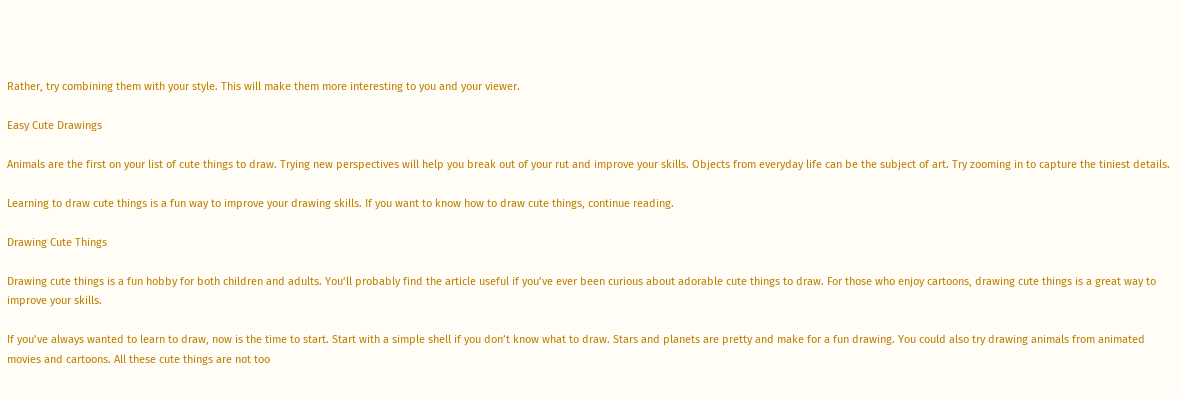Rather, try combining them with your style. This will make them more interesting to you and your viewer.

Easy Cute Drawings

Animals are the first on your list of cute things to draw. Trying new perspectives will help you break out of your rut and improve your skills. Objects from everyday life can be the subject of art. Try zooming in to capture the tiniest details.

Learning to draw cute things is a fun way to improve your drawing skills. If you want to know how to draw cute things, continue reading.

Drawing Cute Things

Drawing cute things is a fun hobby for both children and adults. You’ll probably find the article useful if you’ve ever been curious about adorable cute things to draw. For those who enjoy cartoons, drawing cute things is a great way to improve your skills.

If you’ve always wanted to learn to draw, now is the time to start. Start with a simple shell if you don’t know what to draw. Stars and planets are pretty and make for a fun drawing. You could also try drawing animals from animated movies and cartoons. All these cute things are not too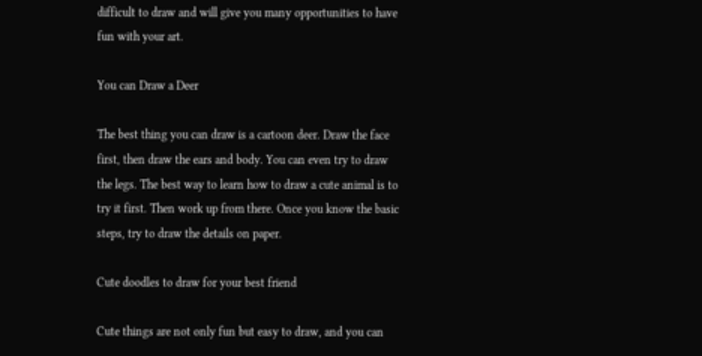difficult to draw and will give you many opportunities to have fun with your art.

You can Draw a Deer

The best thing you can draw is a cartoon deer. Draw the face first, then draw the ears and body. You can even try to draw the legs. The best way to learn how to draw a cute animal is to try it first. Then work up from there. Once you know the basic steps, try to draw the details on paper.

Cute doodles to draw for your best friend

Cute things are not only fun but easy to draw, and you can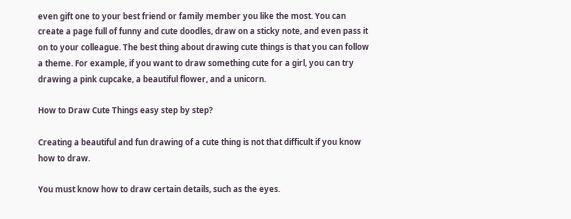even gift one to your best friend or family member you like the most. You can create a page full of funny and cute doodles, draw on a sticky note, and even pass it on to your colleague. The best thing about drawing cute things is that you can follow a theme. For example, if you want to draw something cute for a girl, you can try drawing a pink cupcake, a beautiful flower, and a unicorn.

How to Draw Cute Things easy step by step?

Creating a beautiful and fun drawing of a cute thing is not that difficult if you know how to draw.

You must know how to draw certain details, such as the eyes.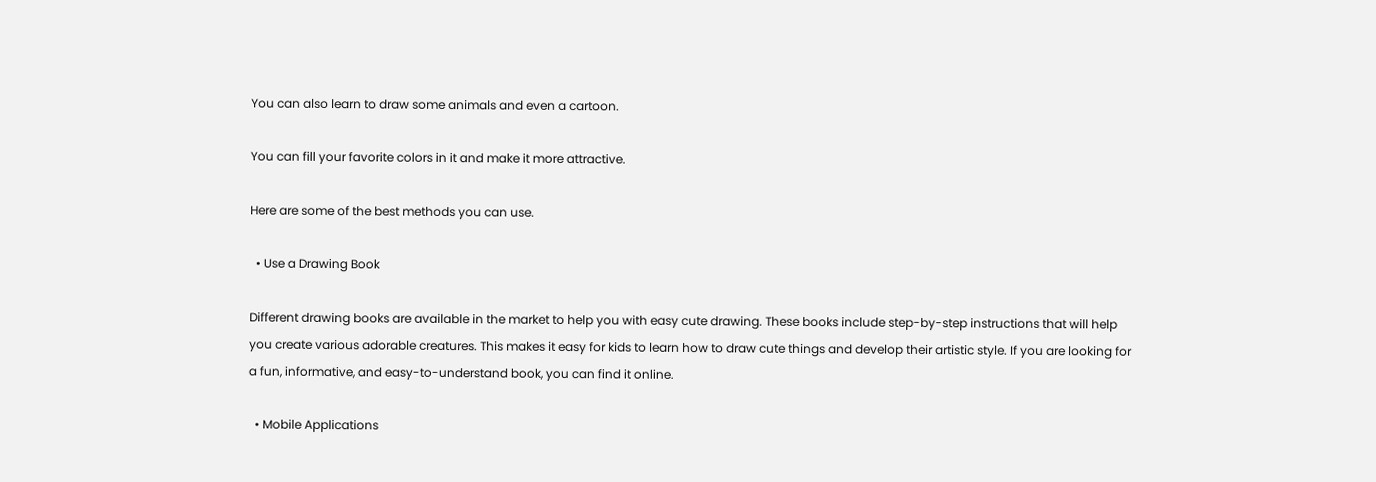You can also learn to draw some animals and even a cartoon.

You can fill your favorite colors in it and make it more attractive.

Here are some of the best methods you can use.

  • Use a Drawing Book

Different drawing books are available in the market to help you with easy cute drawing. These books include step-by-step instructions that will help you create various adorable creatures. This makes it easy for kids to learn how to draw cute things and develop their artistic style. If you are looking for a fun, informative, and easy-to-understand book, you can find it online.

  • Mobile Applications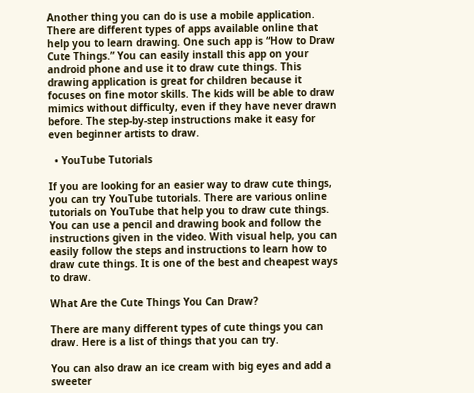Another thing you can do is use a mobile application. There are different types of apps available online that help you to learn drawing. One such app is “How to Draw Cute Things.” You can easily install this app on your android phone and use it to draw cute things. This drawing application is great for children because it focuses on fine motor skills. The kids will be able to draw mimics without difficulty, even if they have never drawn before. The step-by-step instructions make it easy for even beginner artists to draw.

  • YouTube Tutorials

If you are looking for an easier way to draw cute things, you can try YouTube tutorials. There are various online tutorials on YouTube that help you to draw cute things. You can use a pencil and drawing book and follow the instructions given in the video. With visual help, you can easily follow the steps and instructions to learn how to draw cute things. It is one of the best and cheapest ways to draw.

What Are the Cute Things You Can Draw?

There are many different types of cute things you can draw. Here is a list of things that you can try.

You can also draw an ice cream with big eyes and add a sweeter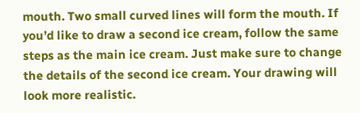mouth. Two small curved lines will form the mouth. If you’d like to draw a second ice cream, follow the same steps as the main ice cream. Just make sure to change the details of the second ice cream. Your drawing will look more realistic.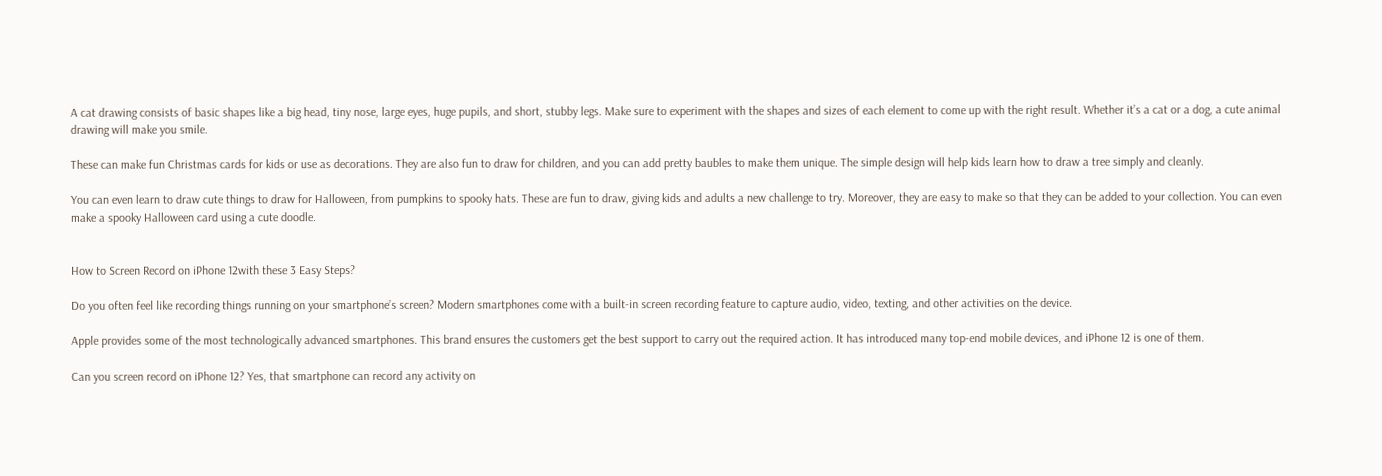A cat drawing consists of basic shapes like a big head, tiny nose, large eyes, huge pupils, and short, stubby legs. Make sure to experiment with the shapes and sizes of each element to come up with the right result. Whether it’s a cat or a dog, a cute animal drawing will make you smile.

These can make fun Christmas cards for kids or use as decorations. They are also fun to draw for children, and you can add pretty baubles to make them unique. The simple design will help kids learn how to draw a tree simply and cleanly.

You can even learn to draw cute things to draw for Halloween, from pumpkins to spooky hats. These are fun to draw, giving kids and adults a new challenge to try. Moreover, they are easy to make so that they can be added to your collection. You can even make a spooky Halloween card using a cute doodle.


How to Screen Record on iPhone 12with these 3 Easy Steps?

Do you often feel like recording things running on your smartphone’s screen? Modern smartphones come with a built-in screen recording feature to capture audio, video, texting, and other activities on the device.

Apple provides some of the most technologically advanced smartphones. This brand ensures the customers get the best support to carry out the required action. It has introduced many top-end mobile devices, and iPhone 12 is one of them.

Can you screen record on iPhone 12? Yes, that smartphone can record any activity on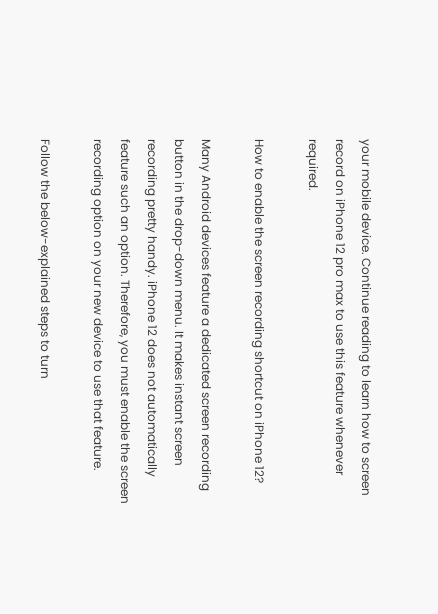your mobile device. Continue reading to learn how to screen record on iPhone 12 pro max to use this feature whenever required.

How to enable the screen recording shortcut on iPhone 12?

Many Android devices feature a dedicated screen recording button in the drop-down menu. It makes instant screen recording pretty handy. iPhone 12 does not automatically feature such an option. Therefore, you must enable the screen recording option on your new device to use that feature.

Follow the below-explained steps to turn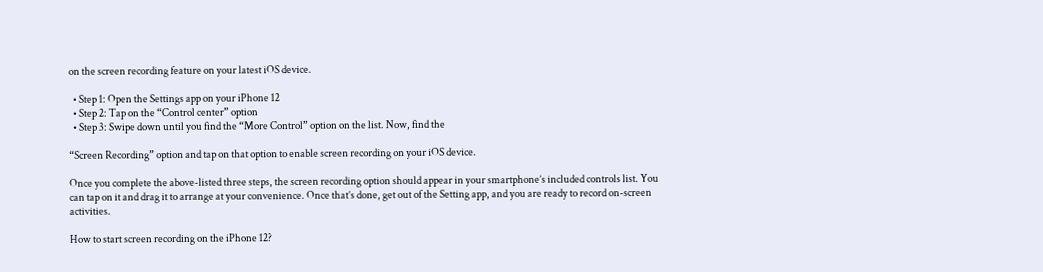on the screen recording feature on your latest iOS device.

  • Step 1: Open the Settings app on your iPhone 12
  • Step 2: Tap on the “Control center” option
  • Step 3: Swipe down until you find the “More Control” option on the list. Now, find the

“Screen Recording” option and tap on that option to enable screen recording on your iOS device.

Once you complete the above-listed three steps, the screen recording option should appear in your smartphone’s included controls list. You can tap on it and drag it to arrange at your convenience. Once that’s done, get out of the Setting app, and you are ready to record on-screen activities.

How to start screen recording on the iPhone 12?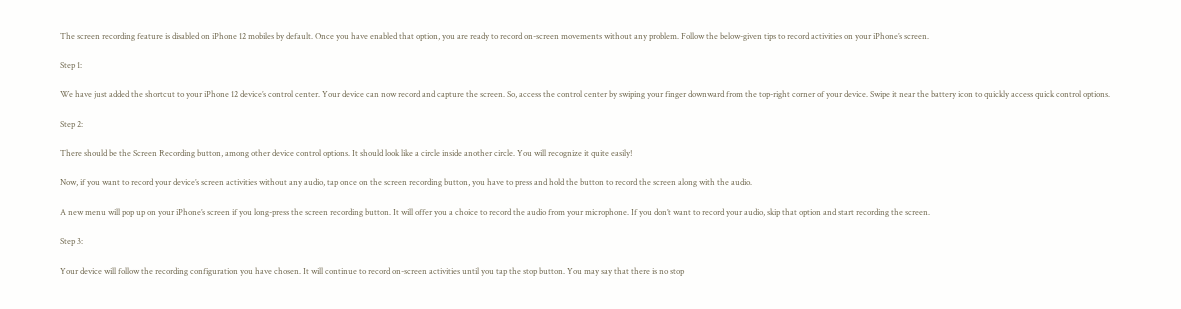The screen recording feature is disabled on iPhone 12 mobiles by default. Once you have enabled that option, you are ready to record on-screen movements without any problem. Follow the below-given tips to record activities on your iPhone’s screen.

Step 1:

We have just added the shortcut to your iPhone 12 device’s control center. Your device can now record and capture the screen. So, access the control center by swiping your finger downward from the top-right corner of your device. Swipe it near the battery icon to quickly access quick control options.

Step 2:

There should be the Screen Recording button, among other device control options. It should look like a circle inside another circle. You will recognize it quite easily!

Now, if you want to record your device’s screen activities without any audio, tap once on the screen recording button, you have to press and hold the button to record the screen along with the audio.

A new menu will pop up on your iPhone’s screen if you long-press the screen recording button. It will offer you a choice to record the audio from your microphone. If you don’t want to record your audio, skip that option and start recording the screen.

Step 3:

Your device will follow the recording configuration you have chosen. It will continue to record on-screen activities until you tap the stop button. You may say that there is no stop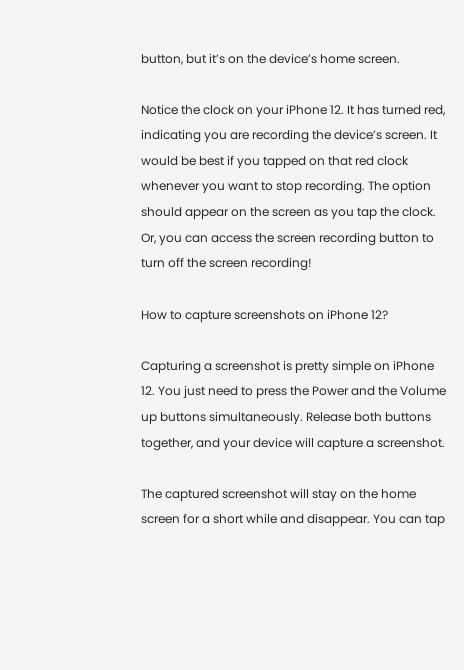button, but it’s on the device’s home screen.

Notice the clock on your iPhone 12. It has turned red, indicating you are recording the device’s screen. It would be best if you tapped on that red clock whenever you want to stop recording. The option should appear on the screen as you tap the clock. Or, you can access the screen recording button to turn off the screen recording!

How to capture screenshots on iPhone 12?

Capturing a screenshot is pretty simple on iPhone 12. You just need to press the Power and the Volume up buttons simultaneously. Release both buttons together, and your device will capture a screenshot.

The captured screenshot will stay on the home screen for a short while and disappear. You can tap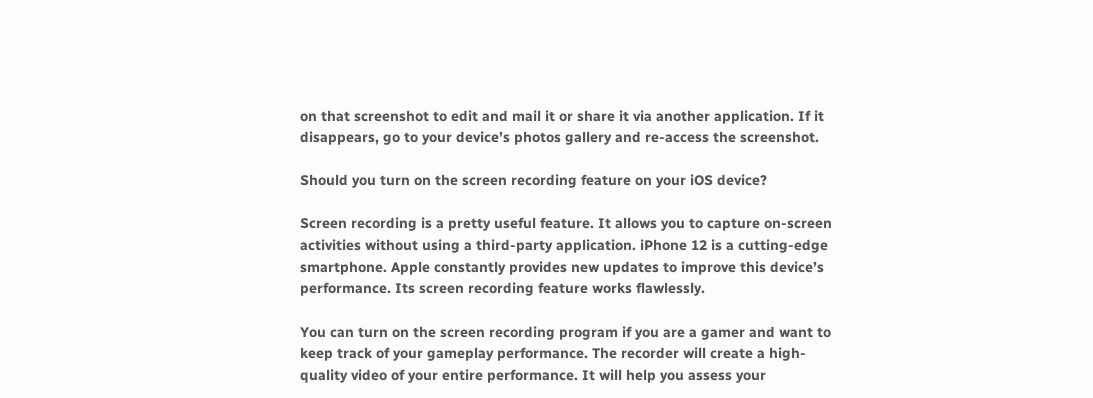on that screenshot to edit and mail it or share it via another application. If it disappears, go to your device’s photos gallery and re-access the screenshot.

Should you turn on the screen recording feature on your iOS device?

Screen recording is a pretty useful feature. It allows you to capture on-screen activities without using a third-party application. iPhone 12 is a cutting-edge smartphone. Apple constantly provides new updates to improve this device’s performance. Its screen recording feature works flawlessly.

You can turn on the screen recording program if you are a gamer and want to keep track of your gameplay performance. The recorder will create a high-quality video of your entire performance. It will help you assess your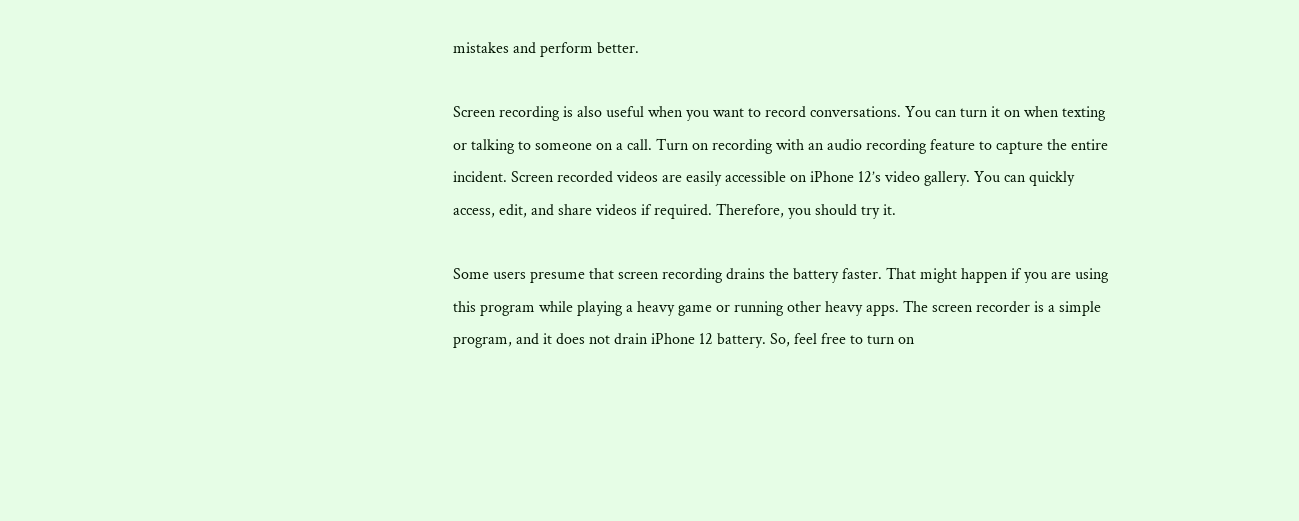mistakes and perform better.

Screen recording is also useful when you want to record conversations. You can turn it on when texting or talking to someone on a call. Turn on recording with an audio recording feature to capture the entire incident. Screen recorded videos are easily accessible on iPhone 12’s video gallery. You can quickly access, edit, and share videos if required. Therefore, you should try it.

Some users presume that screen recording drains the battery faster. That might happen if you are using this program while playing a heavy game or running other heavy apps. The screen recorder is a simple program, and it does not drain iPhone 12 battery. So, feel free to turn on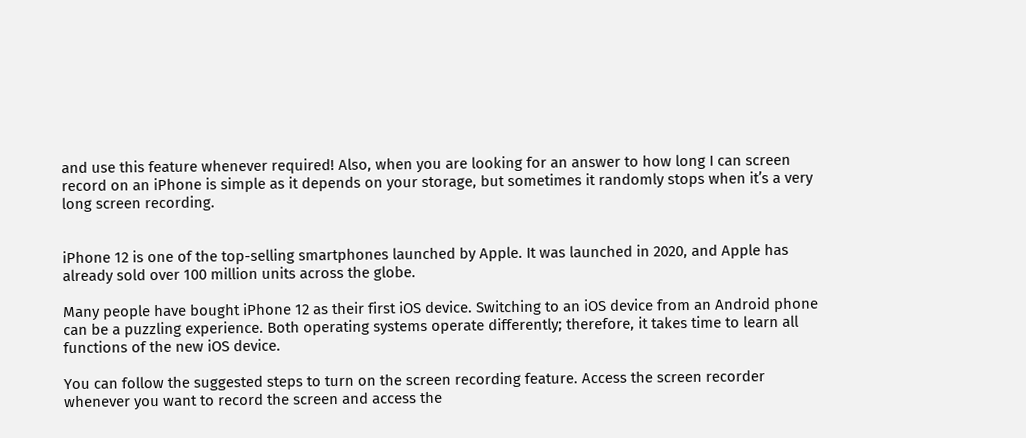and use this feature whenever required! Also, when you are looking for an answer to how long I can screen record on an iPhone is simple as it depends on your storage, but sometimes it randomly stops when it’s a very long screen recording.


iPhone 12 is one of the top-selling smartphones launched by Apple. It was launched in 2020, and Apple has already sold over 100 million units across the globe.

Many people have bought iPhone 12 as their first iOS device. Switching to an iOS device from an Android phone can be a puzzling experience. Both operating systems operate differently; therefore, it takes time to learn all functions of the new iOS device.

You can follow the suggested steps to turn on the screen recording feature. Access the screen recorder whenever you want to record the screen and access the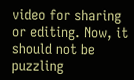video for sharing or editing. Now, it should not be puzzling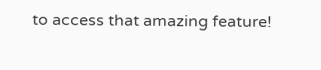to access that amazing feature!